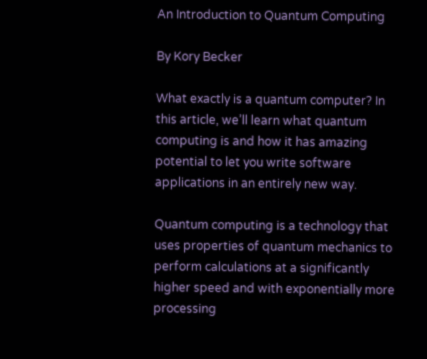An Introduction to Quantum Computing

By Kory Becker

What exactly is a quantum computer? In this article, we’ll learn what quantum computing is and how it has amazing potential to let you write software applications in an entirely new way.

Quantum computing is a technology that uses properties of quantum mechanics to perform calculations at a significantly higher speed and with exponentially more processing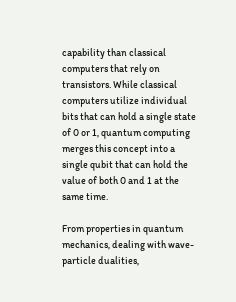capability than classical computers that rely on transistors. While classical computers utilize individual bits that can hold a single state of 0 or 1, quantum computing merges this concept into a single qubit that can hold the value of both 0 and 1 at the same time.

From properties in quantum mechanics, dealing with wave-particle dualities,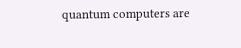quantum computers are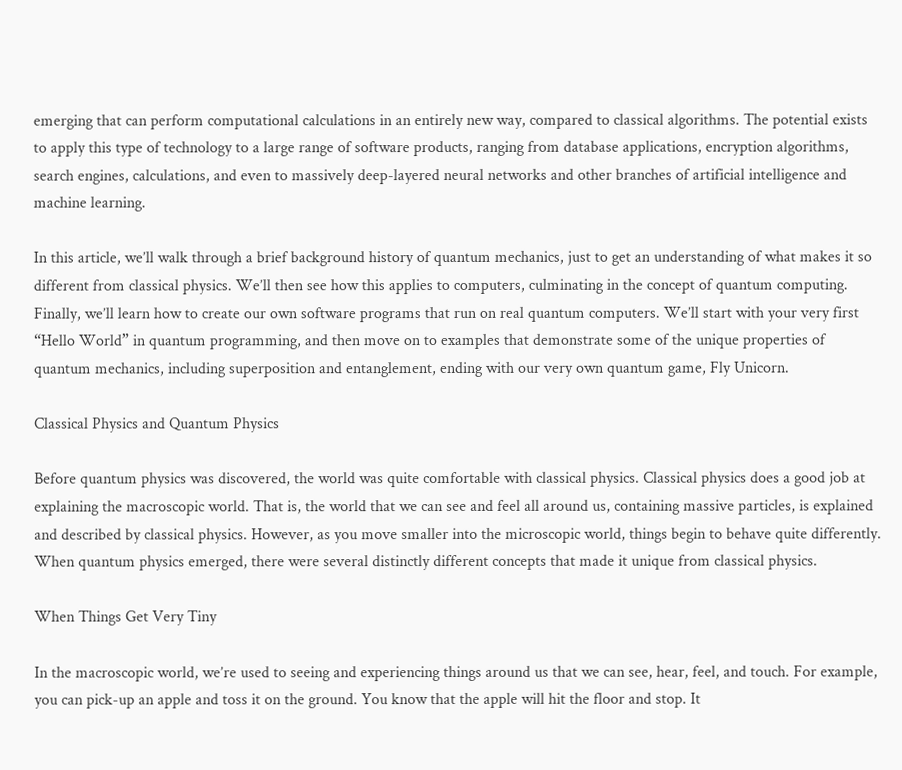emerging that can perform computational calculations in an entirely new way, compared to classical algorithms. The potential exists to apply this type of technology to a large range of software products, ranging from database applications, encryption algorithms, search engines, calculations, and even to massively deep-layered neural networks and other branches of artificial intelligence and machine learning.

In this article, we’ll walk through a brief background history of quantum mechanics, just to get an understanding of what makes it so different from classical physics. We’ll then see how this applies to computers, culminating in the concept of quantum computing. Finally, we’ll learn how to create our own software programs that run on real quantum computers. We’ll start with your very first “Hello World” in quantum programming, and then move on to examples that demonstrate some of the unique properties of quantum mechanics, including superposition and entanglement, ending with our very own quantum game, Fly Unicorn.

Classical Physics and Quantum Physics

Before quantum physics was discovered, the world was quite comfortable with classical physics. Classical physics does a good job at explaining the macroscopic world. That is, the world that we can see and feel all around us, containing massive particles, is explained and described by classical physics. However, as you move smaller into the microscopic world, things begin to behave quite differently. When quantum physics emerged, there were several distinctly different concepts that made it unique from classical physics.

When Things Get Very Tiny

In the macroscopic world, we’re used to seeing and experiencing things around us that we can see, hear, feel, and touch. For example, you can pick-up an apple and toss it on the ground. You know that the apple will hit the floor and stop. It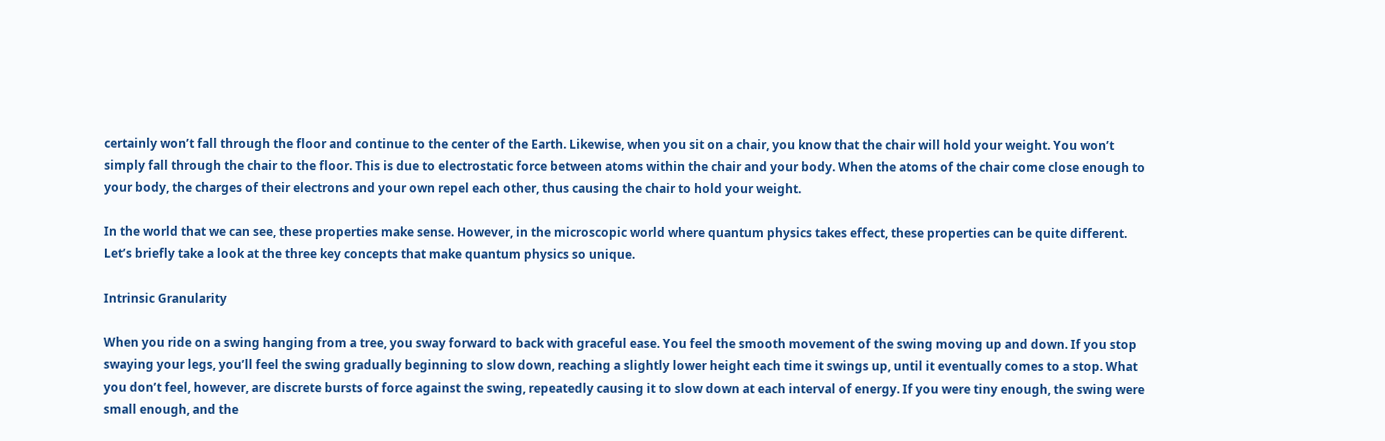certainly won’t fall through the floor and continue to the center of the Earth. Likewise, when you sit on a chair, you know that the chair will hold your weight. You won’t simply fall through the chair to the floor. This is due to electrostatic force between atoms within the chair and your body. When the atoms of the chair come close enough to your body, the charges of their electrons and your own repel each other, thus causing the chair to hold your weight.

In the world that we can see, these properties make sense. However, in the microscopic world where quantum physics takes effect, these properties can be quite different. Let’s briefly take a look at the three key concepts that make quantum physics so unique.

Intrinsic Granularity

When you ride on a swing hanging from a tree, you sway forward to back with graceful ease. You feel the smooth movement of the swing moving up and down. If you stop swaying your legs, you’ll feel the swing gradually beginning to slow down, reaching a slightly lower height each time it swings up, until it eventually comes to a stop. What you don’t feel, however, are discrete bursts of force against the swing, repeatedly causing it to slow down at each interval of energy. If you were tiny enough, the swing were small enough, and the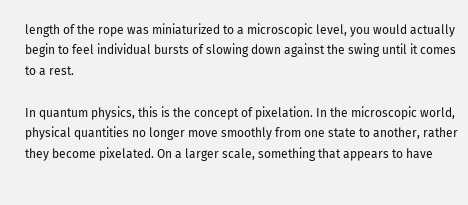length of the rope was miniaturized to a microscopic level, you would actually begin to feel individual bursts of slowing down against the swing until it comes to a rest.

In quantum physics, this is the concept of pixelation. In the microscopic world, physical quantities no longer move smoothly from one state to another, rather they become pixelated. On a larger scale, something that appears to have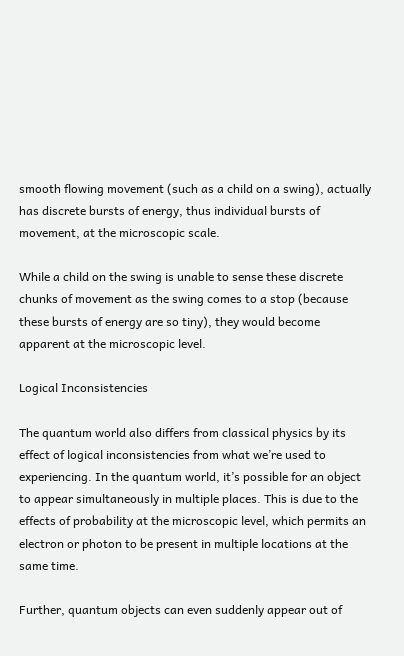smooth flowing movement (such as a child on a swing), actually has discrete bursts of energy, thus individual bursts of movement, at the microscopic scale.

While a child on the swing is unable to sense these discrete chunks of movement as the swing comes to a stop (because these bursts of energy are so tiny), they would become apparent at the microscopic level.

Logical Inconsistencies

The quantum world also differs from classical physics by its effect of logical inconsistencies from what we’re used to experiencing. In the quantum world, it’s possible for an object to appear simultaneously in multiple places. This is due to the effects of probability at the microscopic level, which permits an electron or photon to be present in multiple locations at the same time.

Further, quantum objects can even suddenly appear out of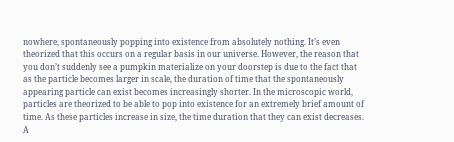nowhere, spontaneously popping into existence from absolutely nothing. It’s even theorized that this occurs on a regular basis in our universe. However, the reason that you don’t suddenly see a pumpkin materialize on your doorstep is due to the fact that as the particle becomes larger in scale, the duration of time that the spontaneously appearing particle can exist becomes increasingly shorter. In the microscopic world, particles are theorized to be able to pop into existence for an extremely brief amount of time. As these particles increase in size, the time duration that they can exist decreases. A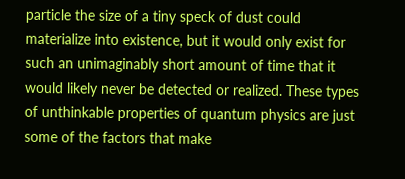particle the size of a tiny speck of dust could materialize into existence, but it would only exist for such an unimaginably short amount of time that it would likely never be detected or realized. These types of unthinkable properties of quantum physics are just some of the factors that make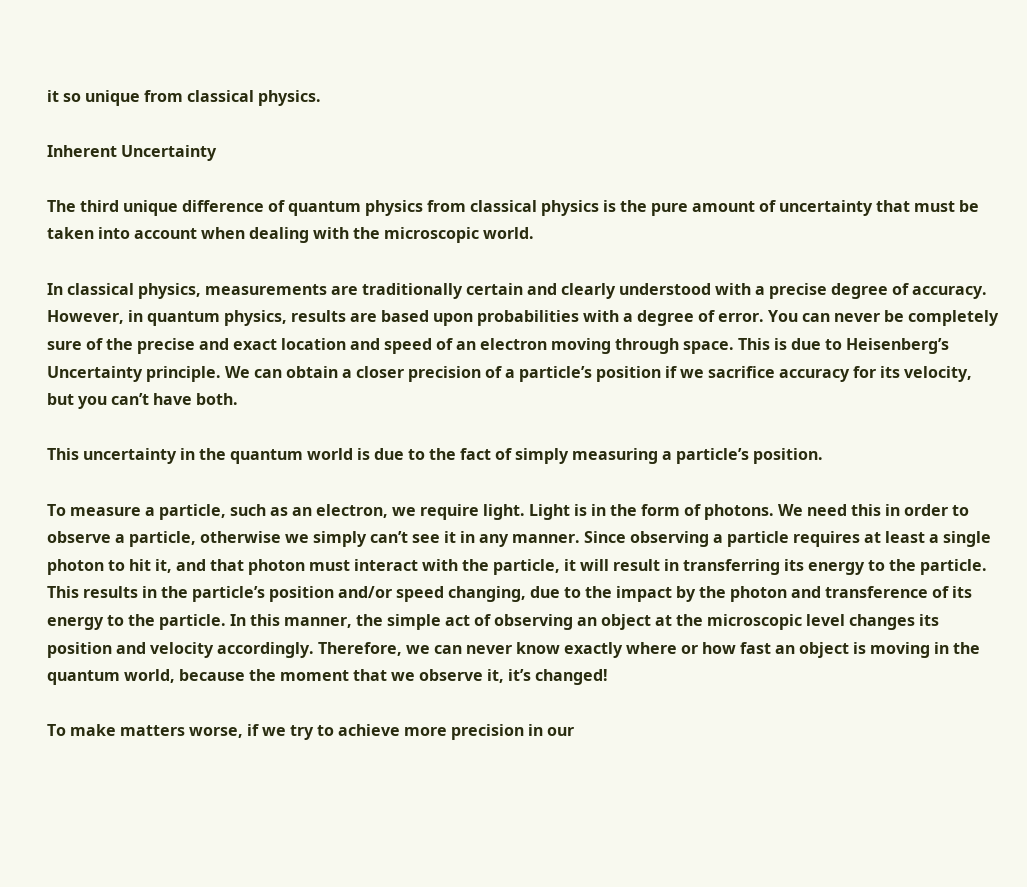it so unique from classical physics.

Inherent Uncertainty

The third unique difference of quantum physics from classical physics is the pure amount of uncertainty that must be taken into account when dealing with the microscopic world.

In classical physics, measurements are traditionally certain and clearly understood with a precise degree of accuracy. However, in quantum physics, results are based upon probabilities with a degree of error. You can never be completely sure of the precise and exact location and speed of an electron moving through space. This is due to Heisenberg’s Uncertainty principle. We can obtain a closer precision of a particle’s position if we sacrifice accuracy for its velocity, but you can’t have both.

This uncertainty in the quantum world is due to the fact of simply measuring a particle’s position.

To measure a particle, such as an electron, we require light. Light is in the form of photons. We need this in order to observe a particle, otherwise we simply can’t see it in any manner. Since observing a particle requires at least a single photon to hit it, and that photon must interact with the particle, it will result in transferring its energy to the particle. This results in the particle’s position and/or speed changing, due to the impact by the photon and transference of its energy to the particle. In this manner, the simple act of observing an object at the microscopic level changes its position and velocity accordingly. Therefore, we can never know exactly where or how fast an object is moving in the quantum world, because the moment that we observe it, it’s changed!

To make matters worse, if we try to achieve more precision in our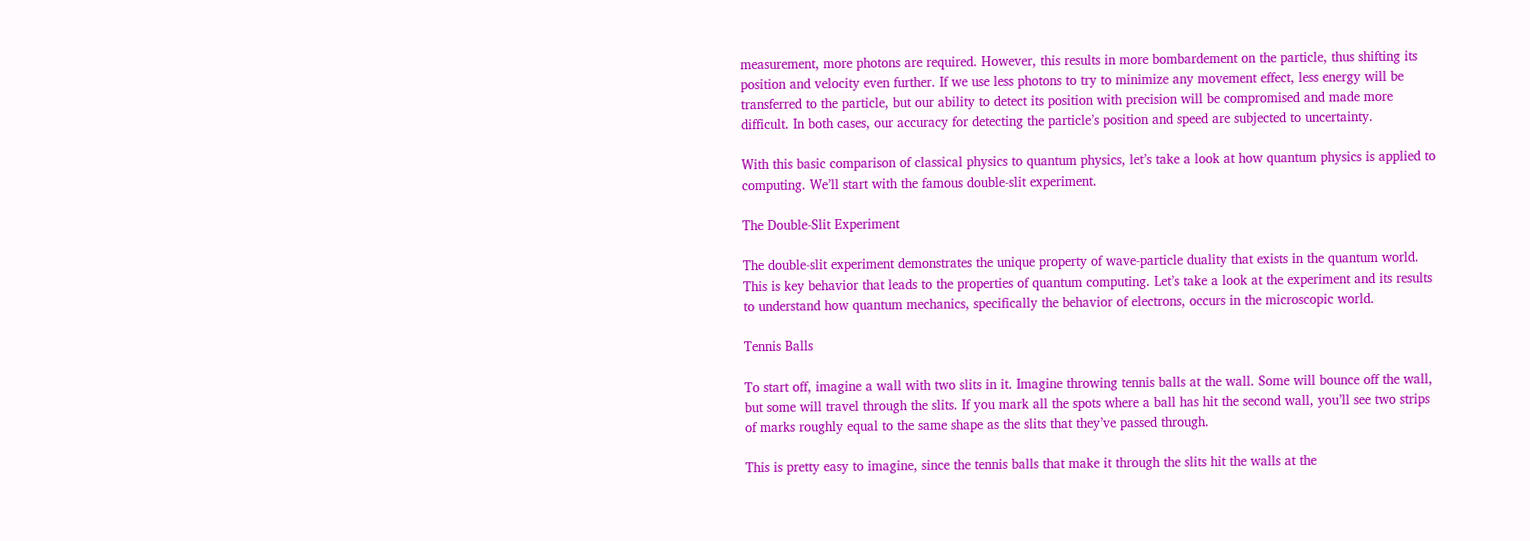measurement, more photons are required. However, this results in more bombardement on the particle, thus shifting its position and velocity even further. If we use less photons to try to minimize any movement effect, less energy will be transferred to the particle, but our ability to detect its position with precision will be compromised and made more difficult. In both cases, our accuracy for detecting the particle’s position and speed are subjected to uncertainty.

With this basic comparison of classical physics to quantum physics, let’s take a look at how quantum physics is applied to computing. We’ll start with the famous double-slit experiment.

The Double-Slit Experiment

The double-slit experiment demonstrates the unique property of wave-particle duality that exists in the quantum world. This is key behavior that leads to the properties of quantum computing. Let’s take a look at the experiment and its results to understand how quantum mechanics, specifically the behavior of electrons, occurs in the microscopic world.

Tennis Balls

To start off, imagine a wall with two slits in it. Imagine throwing tennis balls at the wall. Some will bounce off the wall, but some will travel through the slits. If you mark all the spots where a ball has hit the second wall, you’ll see two strips of marks roughly equal to the same shape as the slits that they’ve passed through.

This is pretty easy to imagine, since the tennis balls that make it through the slits hit the walls at the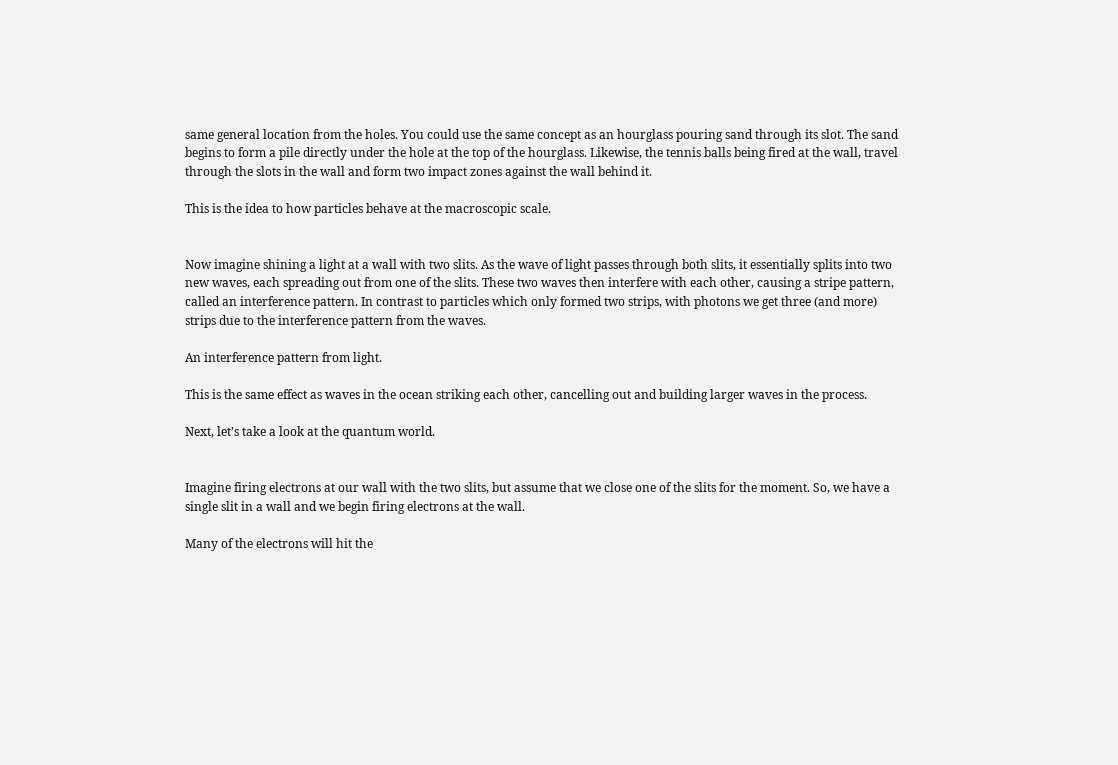same general location from the holes. You could use the same concept as an hourglass pouring sand through its slot. The sand begins to form a pile directly under the hole at the top of the hourglass. Likewise, the tennis balls being fired at the wall, travel through the slots in the wall and form two impact zones against the wall behind it.

This is the idea to how particles behave at the macroscopic scale.


Now imagine shining a light at a wall with two slits. As the wave of light passes through both slits, it essentially splits into two new waves, each spreading out from one of the slits. These two waves then interfere with each other, causing a stripe pattern, called an interference pattern. In contrast to particles which only formed two strips, with photons we get three (and more) strips due to the interference pattern from the waves.

An interference pattern from light.

This is the same effect as waves in the ocean striking each other, cancelling out and building larger waves in the process.

Next, let’s take a look at the quantum world.


Imagine firing electrons at our wall with the two slits, but assume that we close one of the slits for the moment. So, we have a single slit in a wall and we begin firing electrons at the wall.

Many of the electrons will hit the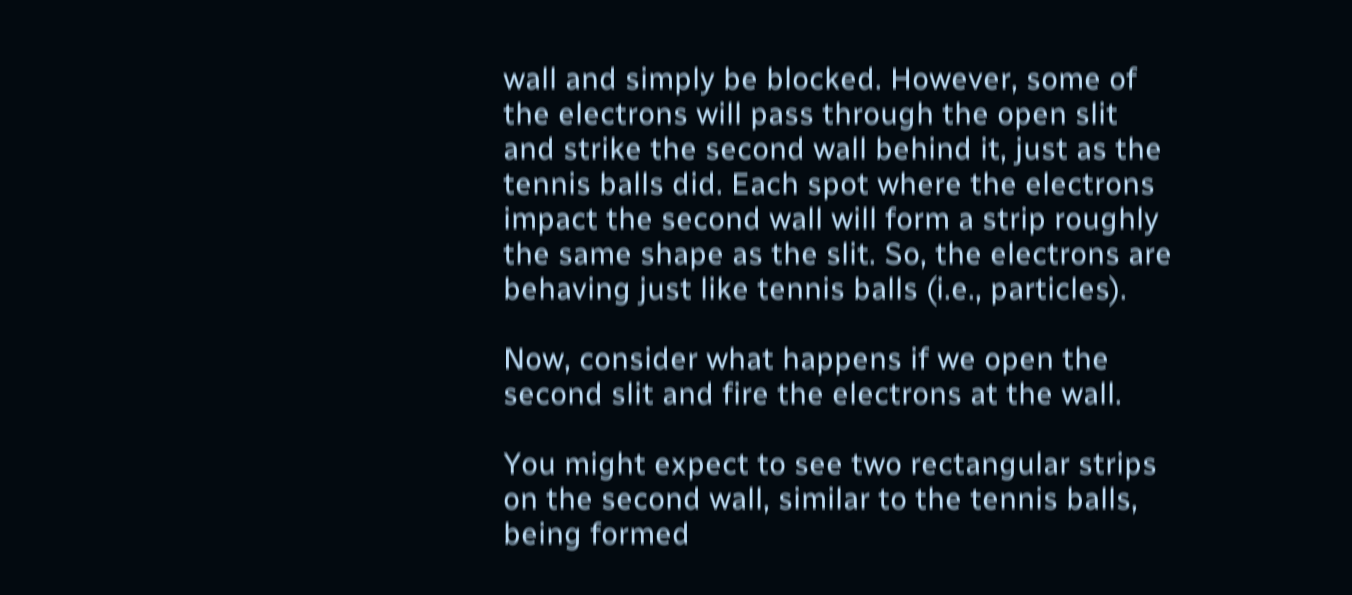wall and simply be blocked. However, some of the electrons will pass through the open slit and strike the second wall behind it, just as the tennis balls did. Each spot where the electrons impact the second wall will form a strip roughly the same shape as the slit. So, the electrons are behaving just like tennis balls (i.e., particles).

Now, consider what happens if we open the second slit and fire the electrons at the wall.

You might expect to see two rectangular strips on the second wall, similar to the tennis balls, being formed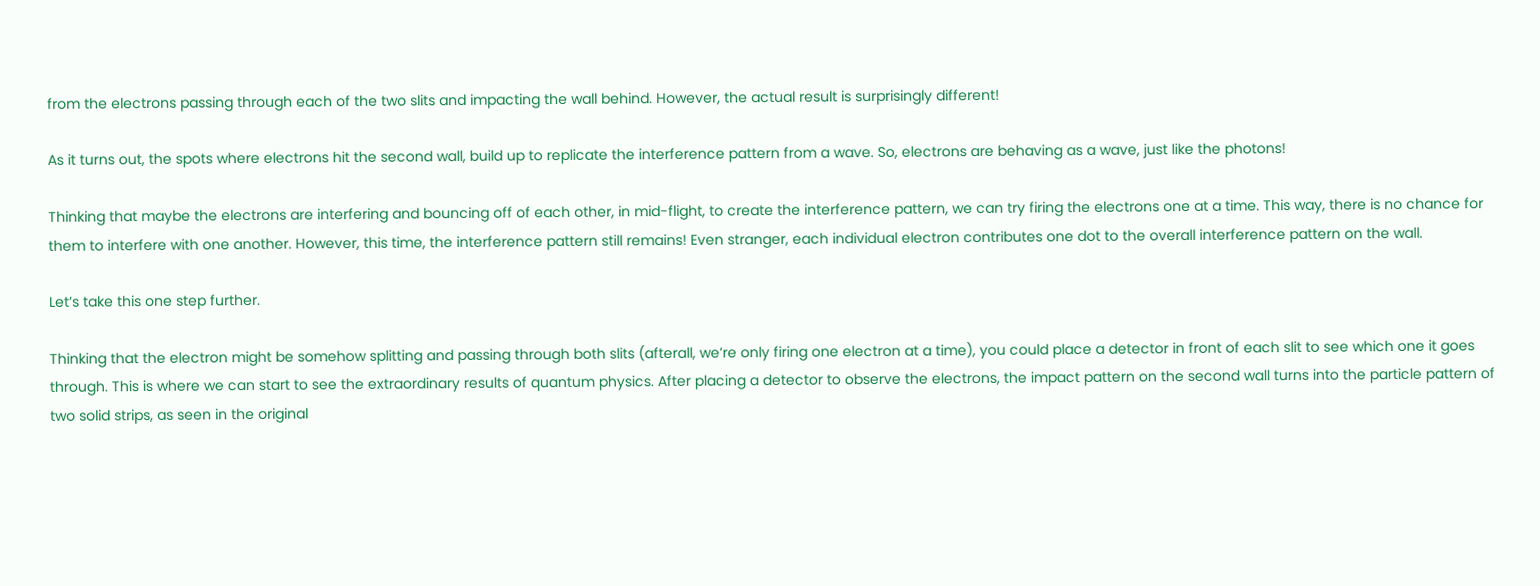from the electrons passing through each of the two slits and impacting the wall behind. However, the actual result is surprisingly different!

As it turns out, the spots where electrons hit the second wall, build up to replicate the interference pattern from a wave. So, electrons are behaving as a wave, just like the photons!

Thinking that maybe the electrons are interfering and bouncing off of each other, in mid-flight, to create the interference pattern, we can try firing the electrons one at a time. This way, there is no chance for them to interfere with one another. However, this time, the interference pattern still remains! Even stranger, each individual electron contributes one dot to the overall interference pattern on the wall.

Let’s take this one step further.

Thinking that the electron might be somehow splitting and passing through both slits (afterall, we’re only firing one electron at a time), you could place a detector in front of each slit to see which one it goes through. This is where we can start to see the extraordinary results of quantum physics. After placing a detector to observe the electrons, the impact pattern on the second wall turns into the particle pattern of two solid strips, as seen in the original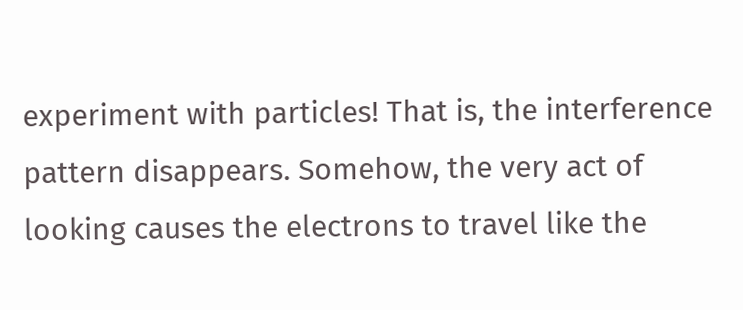experiment with particles! That is, the interference pattern disappears. Somehow, the very act of looking causes the electrons to travel like the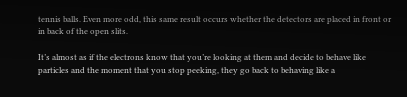tennis balls. Even more odd, this same result occurs whether the detectors are placed in front or in back of the open slits.

It’s almost as if the electrons know that you’re looking at them and decide to behave like particles and the moment that you stop peeking, they go back to behaving like a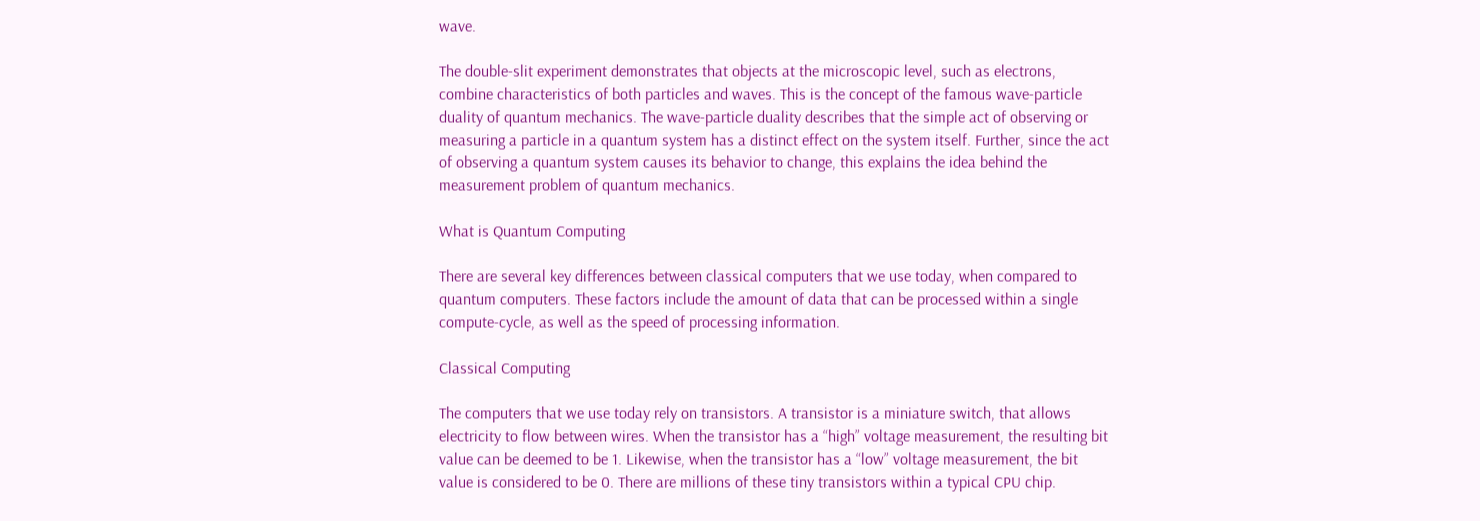wave.

The double-slit experiment demonstrates that objects at the microscopic level, such as electrons, combine characteristics of both particles and waves. This is the concept of the famous wave-particle duality of quantum mechanics. The wave-particle duality describes that the simple act of observing or measuring a particle in a quantum system has a distinct effect on the system itself. Further, since the act of observing a quantum system causes its behavior to change, this explains the idea behind the measurement problem of quantum mechanics.

What is Quantum Computing

There are several key differences between classical computers that we use today, when compared to quantum computers. These factors include the amount of data that can be processed within a single compute-cycle, as well as the speed of processing information.

Classical Computing

The computers that we use today rely on transistors. A transistor is a miniature switch, that allows electricity to flow between wires. When the transistor has a “high” voltage measurement, the resulting bit value can be deemed to be 1. Likewise, when the transistor has a “low” voltage measurement, the bit value is considered to be 0. There are millions of these tiny transistors within a typical CPU chip.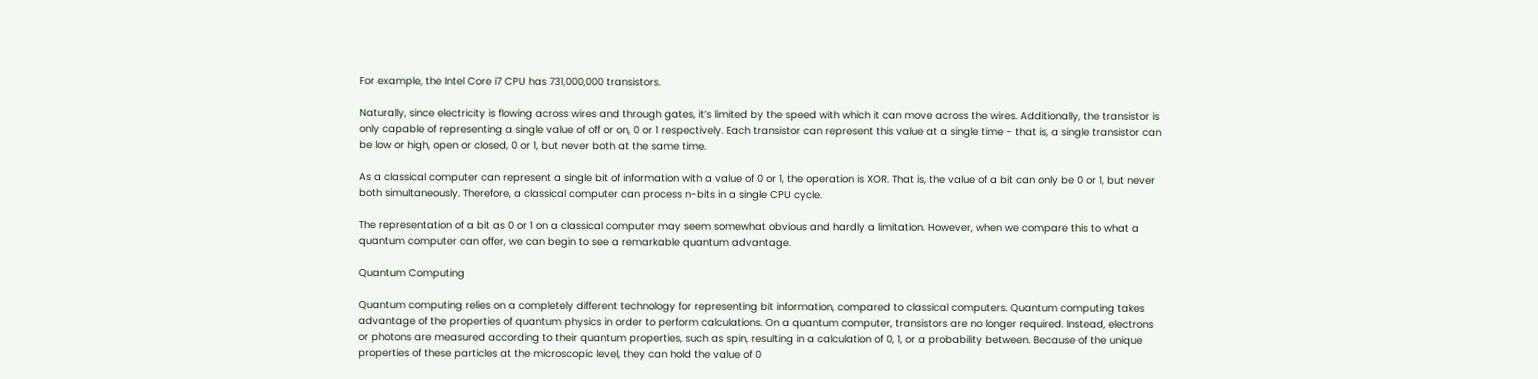For example, the Intel Core i7 CPU has 731,000,000 transistors.

Naturally, since electricity is flowing across wires and through gates, it’s limited by the speed with which it can move across the wires. Additionally, the transistor is only capable of representing a single value of off or on, 0 or 1 respectively. Each transistor can represent this value at a single time - that is, a single transistor can be low or high, open or closed, 0 or 1, but never both at the same time.

As a classical computer can represent a single bit of information with a value of 0 or 1, the operation is XOR. That is, the value of a bit can only be 0 or 1, but never both simultaneously. Therefore, a classical computer can process n-bits in a single CPU cycle.

The representation of a bit as 0 or 1 on a classical computer may seem somewhat obvious and hardly a limitation. However, when we compare this to what a quantum computer can offer, we can begin to see a remarkable quantum advantage.

Quantum Computing

Quantum computing relies on a completely different technology for representing bit information, compared to classical computers. Quantum computing takes advantage of the properties of quantum physics in order to perform calculations. On a quantum computer, transistors are no longer required. Instead, electrons or photons are measured according to their quantum properties, such as spin, resulting in a calculation of 0, 1, or a probability between. Because of the unique properties of these particles at the microscopic level, they can hold the value of 0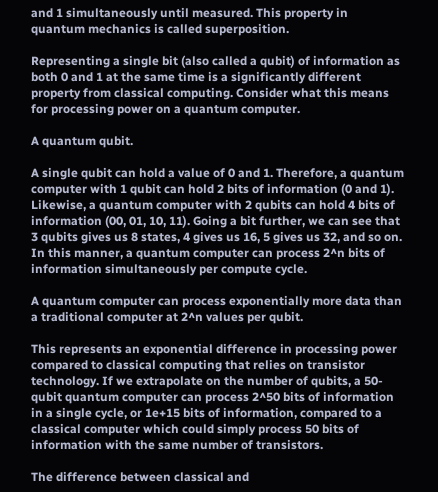and 1 simultaneously until measured. This property in quantum mechanics is called superposition.

Representing a single bit (also called a qubit) of information as both 0 and 1 at the same time is a significantly different property from classical computing. Consider what this means for processing power on a quantum computer.

A quantum qubit.

A single qubit can hold a value of 0 and 1. Therefore, a quantum computer with 1 qubit can hold 2 bits of information (0 and 1). Likewise, a quantum computer with 2 qubits can hold 4 bits of information (00, 01, 10, 11). Going a bit further, we can see that 3 qubits gives us 8 states, 4 gives us 16, 5 gives us 32, and so on. In this manner, a quantum computer can process 2^n bits of information simultaneously per compute cycle.

A quantum computer can process exponentially more data than a traditional computer at 2^n values per qubit.

This represents an exponential difference in processing power compared to classical computing that relies on transistor technology. If we extrapolate on the number of qubits, a 50-qubit quantum computer can process 2^50 bits of information in a single cycle, or 1e+15 bits of information, compared to a classical computer which could simply process 50 bits of information with the same number of transistors.

The difference between classical and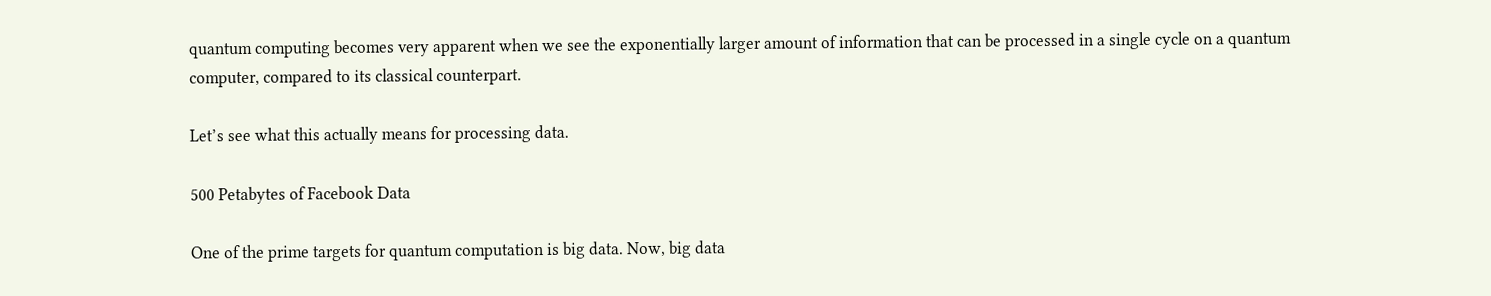quantum computing becomes very apparent when we see the exponentially larger amount of information that can be processed in a single cycle on a quantum computer, compared to its classical counterpart.

Let’s see what this actually means for processing data.

500 Petabytes of Facebook Data

One of the prime targets for quantum computation is big data. Now, big data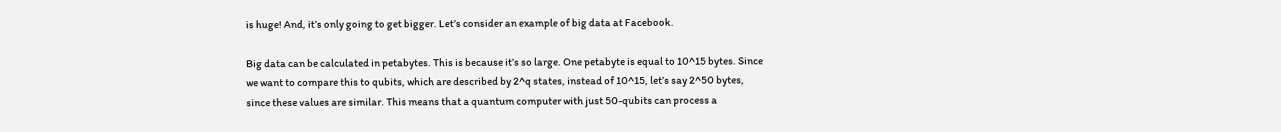is huge! And, it’s only going to get bigger. Let’s consider an example of big data at Facebook.

Big data can be calculated in petabytes. This is because it’s so large. One petabyte is equal to 10^15 bytes. Since we want to compare this to qubits, which are described by 2^q states, instead of 10^15, let’s say 2^50 bytes, since these values are similar. This means that a quantum computer with just 50-qubits can process a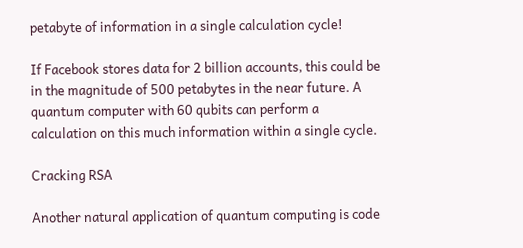petabyte of information in a single calculation cycle!

If Facebook stores data for 2 billion accounts, this could be in the magnitude of 500 petabytes in the near future. A quantum computer with 60 qubits can perform a calculation on this much information within a single cycle.

Cracking RSA

Another natural application of quantum computing is code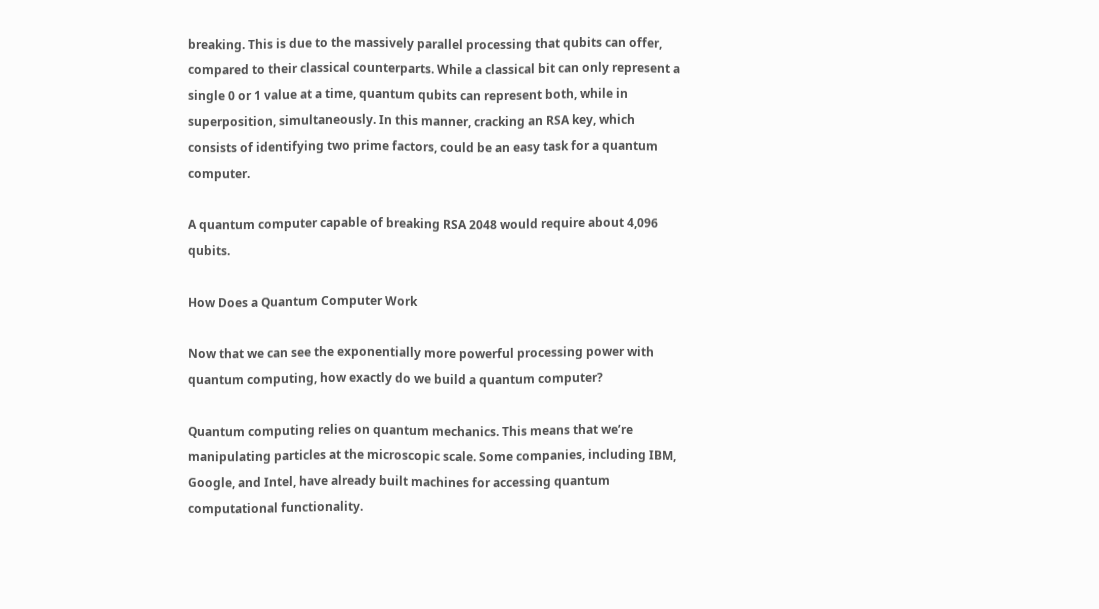breaking. This is due to the massively parallel processing that qubits can offer, compared to their classical counterparts. While a classical bit can only represent a single 0 or 1 value at a time, quantum qubits can represent both, while in superposition, simultaneously. In this manner, cracking an RSA key, which consists of identifying two prime factors, could be an easy task for a quantum computer.

A quantum computer capable of breaking RSA 2048 would require about 4,096 qubits.

How Does a Quantum Computer Work

Now that we can see the exponentially more powerful processing power with quantum computing, how exactly do we build a quantum computer?

Quantum computing relies on quantum mechanics. This means that we’re manipulating particles at the microscopic scale. Some companies, including IBM, Google, and Intel, have already built machines for accessing quantum computational functionality.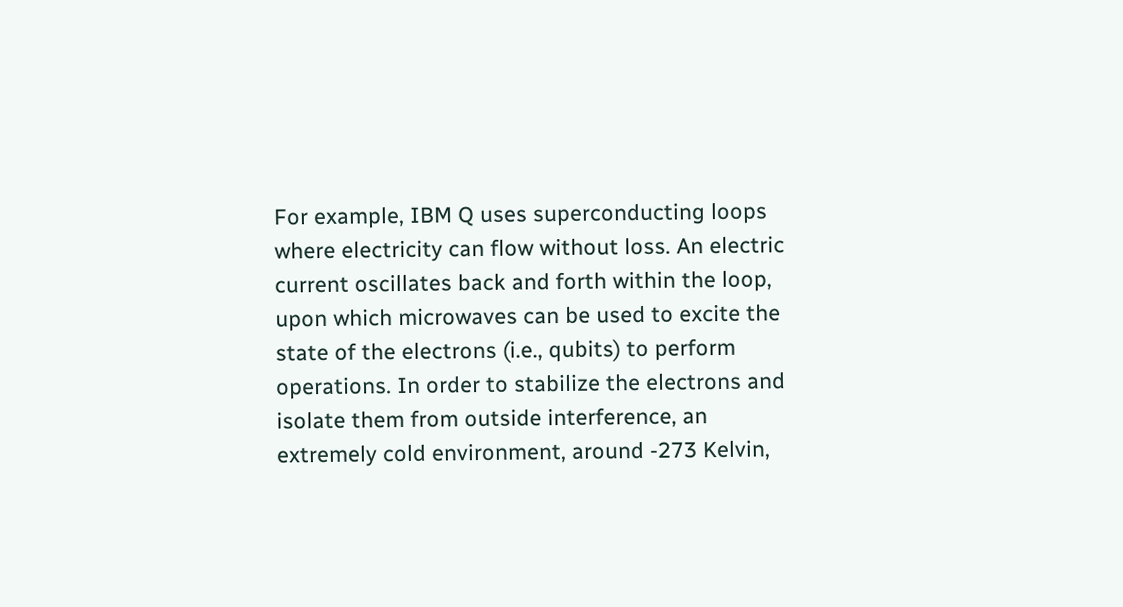For example, IBM Q uses superconducting loops where electricity can flow without loss. An electric current oscillates back and forth within the loop, upon which microwaves can be used to excite the state of the electrons (i.e., qubits) to perform operations. In order to stabilize the electrons and isolate them from outside interference, an extremely cold environment, around -273 Kelvin,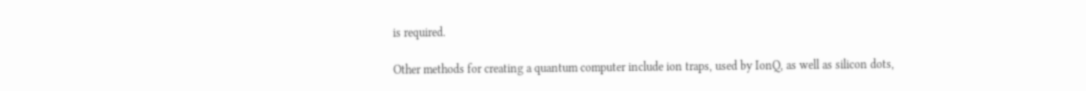is required.

Other methods for creating a quantum computer include ion traps, used by IonQ, as well as silicon dots,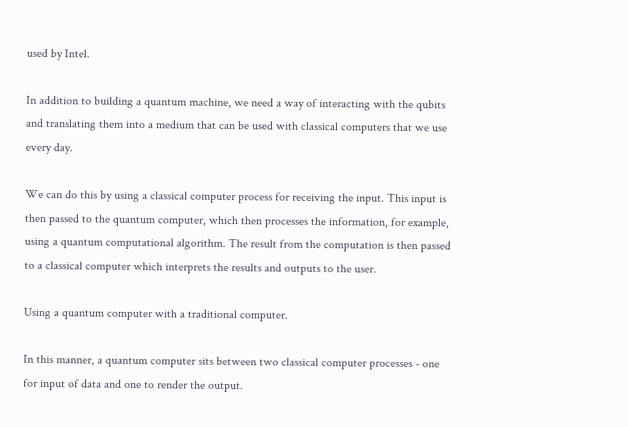used by Intel.

In addition to building a quantum machine, we need a way of interacting with the qubits and translating them into a medium that can be used with classical computers that we use every day.

We can do this by using a classical computer process for receiving the input. This input is then passed to the quantum computer, which then processes the information, for example, using a quantum computational algorithm. The result from the computation is then passed to a classical computer which interprets the results and outputs to the user.

Using a quantum computer with a traditional computer.

In this manner, a quantum computer sits between two classical computer processes - one for input of data and one to render the output.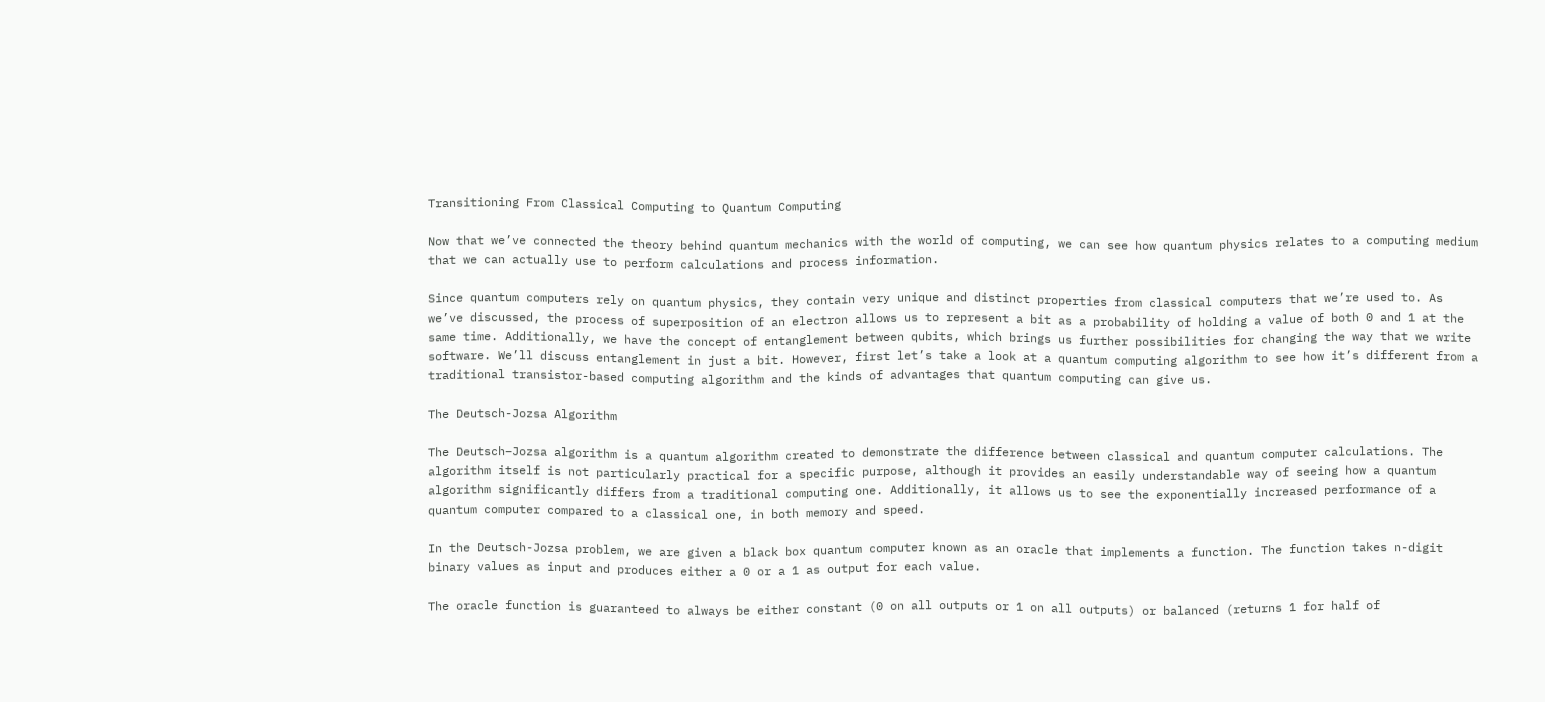Transitioning From Classical Computing to Quantum Computing

Now that we’ve connected the theory behind quantum mechanics with the world of computing, we can see how quantum physics relates to a computing medium that we can actually use to perform calculations and process information.

Since quantum computers rely on quantum physics, they contain very unique and distinct properties from classical computers that we’re used to. As we’ve discussed, the process of superposition of an electron allows us to represent a bit as a probability of holding a value of both 0 and 1 at the same time. Additionally, we have the concept of entanglement between qubits, which brings us further possibilities for changing the way that we write software. We’ll discuss entanglement in just a bit. However, first let’s take a look at a quantum computing algorithm to see how it’s different from a traditional transistor-based computing algorithm and the kinds of advantages that quantum computing can give us.

The Deutsch-Jozsa Algorithm

The Deutsch–Jozsa algorithm is a quantum algorithm created to demonstrate the difference between classical and quantum computer calculations. The algorithm itself is not particularly practical for a specific purpose, although it provides an easily understandable way of seeing how a quantum algorithm significantly differs from a traditional computing one. Additionally, it allows us to see the exponentially increased performance of a quantum computer compared to a classical one, in both memory and speed.

In the Deutsch-Jozsa problem, we are given a black box quantum computer known as an oracle that implements a function. The function takes n-digit binary values as input and produces either a 0 or a 1 as output for each value.

The oracle function is guaranteed to always be either constant (0 on all outputs or 1 on all outputs) or balanced (returns 1 for half of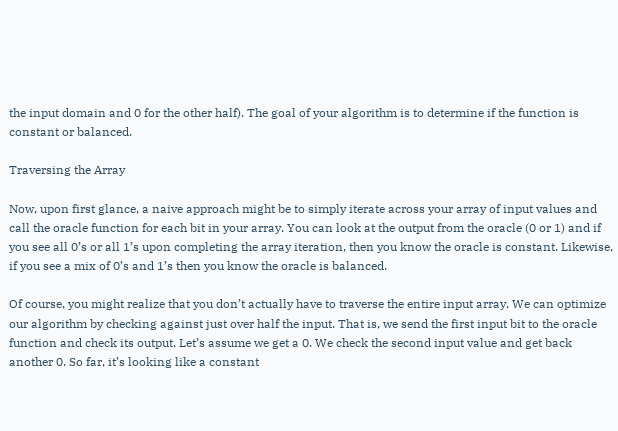the input domain and 0 for the other half). The goal of your algorithm is to determine if the function is constant or balanced.

Traversing the Array

Now, upon first glance, a naive approach might be to simply iterate across your array of input values and call the oracle function for each bit in your array. You can look at the output from the oracle (0 or 1) and if you see all 0’s or all 1’s upon completing the array iteration, then you know the oracle is constant. Likewise, if you see a mix of 0’s and 1’s then you know the oracle is balanced.

Of course, you might realize that you don’t actually have to traverse the entire input array. We can optimize our algorithm by checking against just over half the input. That is, we send the first input bit to the oracle function and check its output. Let’s assume we get a 0. We check the second input value and get back another 0. So far, it’s looking like a constant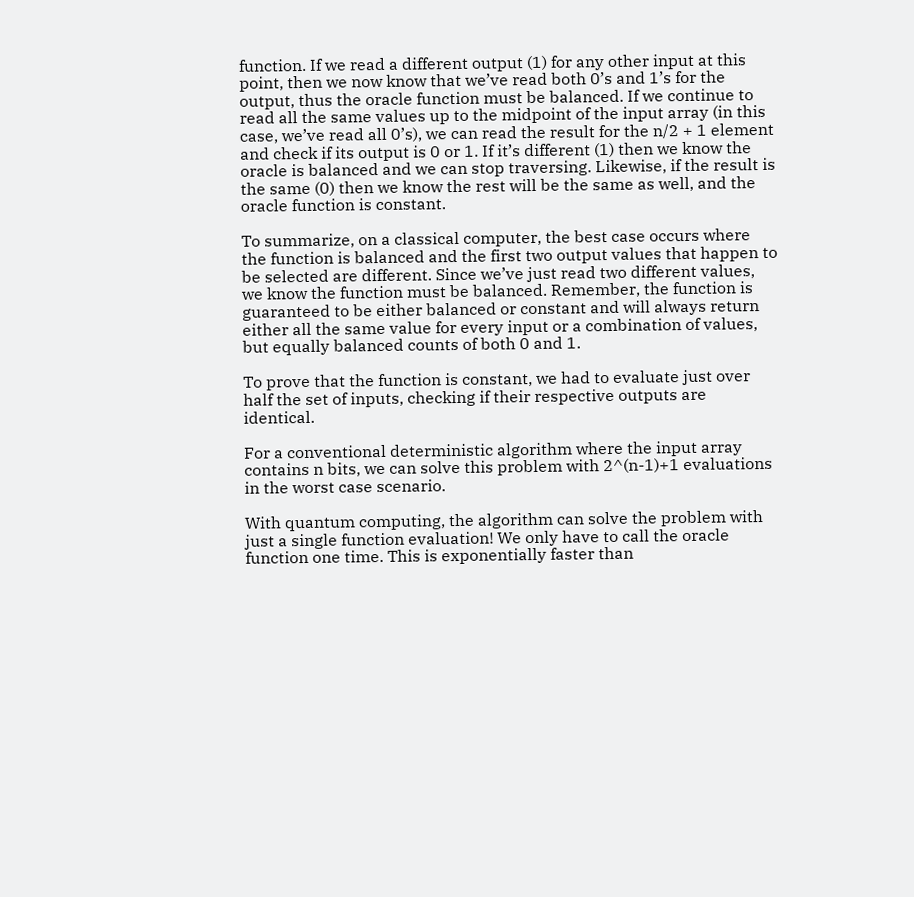function. If we read a different output (1) for any other input at this point, then we now know that we’ve read both 0’s and 1’s for the output, thus the oracle function must be balanced. If we continue to read all the same values up to the midpoint of the input array (in this case, we’ve read all 0’s), we can read the result for the n/2 + 1 element and check if its output is 0 or 1. If it’s different (1) then we know the oracle is balanced and we can stop traversing. Likewise, if the result is the same (0) then we know the rest will be the same as well, and the oracle function is constant.

To summarize, on a classical computer, the best case occurs where the function is balanced and the first two output values that happen to be selected are different. Since we’ve just read two different values, we know the function must be balanced. Remember, the function is guaranteed to be either balanced or constant and will always return either all the same value for every input or a combination of values, but equally balanced counts of both 0 and 1.

To prove that the function is constant, we had to evaluate just over half the set of inputs, checking if their respective outputs are identical.

For a conventional deterministic algorithm where the input array contains n bits, we can solve this problem with 2^(n-1)+1 evaluations in the worst case scenario.

With quantum computing, the algorithm can solve the problem with just a single function evaluation! We only have to call the oracle function one time. This is exponentially faster than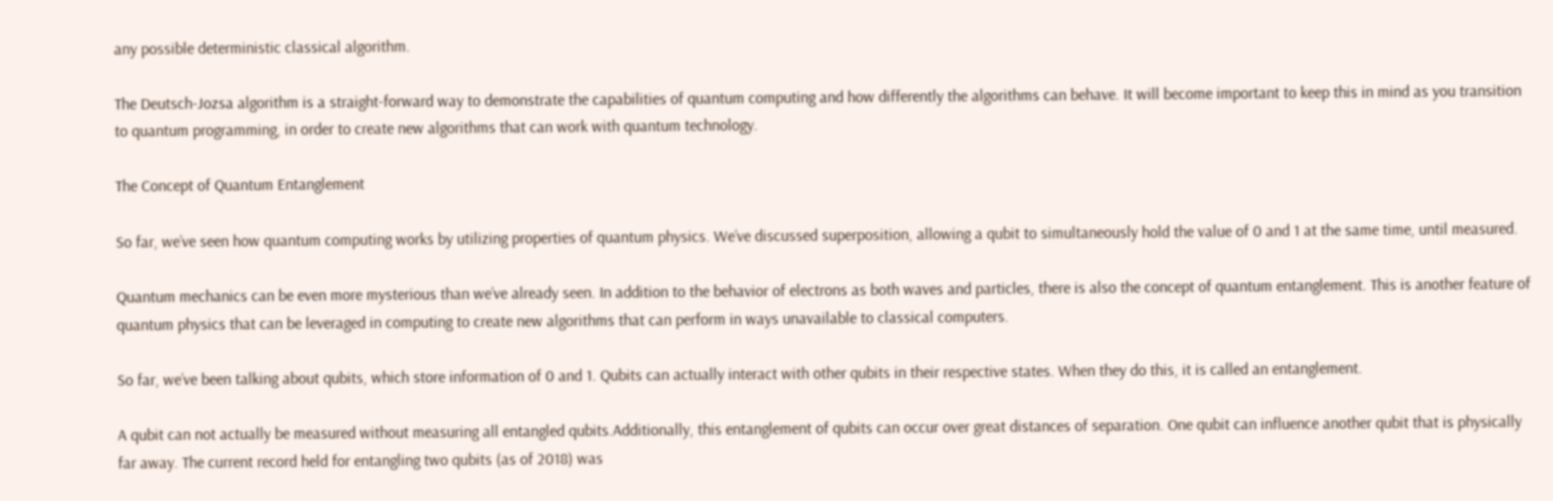any possible deterministic classical algorithm.

The Deutsch-Jozsa algorithm is a straight-forward way to demonstrate the capabilities of quantum computing and how differently the algorithms can behave. It will become important to keep this in mind as you transition to quantum programming, in order to create new algorithms that can work with quantum technology.

The Concept of Quantum Entanglement

So far, we’ve seen how quantum computing works by utilizing properties of quantum physics. We’ve discussed superposition, allowing a qubit to simultaneously hold the value of 0 and 1 at the same time, until measured.

Quantum mechanics can be even more mysterious than we’ve already seen. In addition to the behavior of electrons as both waves and particles, there is also the concept of quantum entanglement. This is another feature of quantum physics that can be leveraged in computing to create new algorithms that can perform in ways unavailable to classical computers.

So far, we’ve been talking about qubits, which store information of 0 and 1. Qubits can actually interact with other qubits in their respective states. When they do this, it is called an entanglement.

A qubit can not actually be measured without measuring all entangled qubits.Additionally, this entanglement of qubits can occur over great distances of separation. One qubit can influence another qubit that is physically far away. The current record held for entangling two qubits (as of 2018) was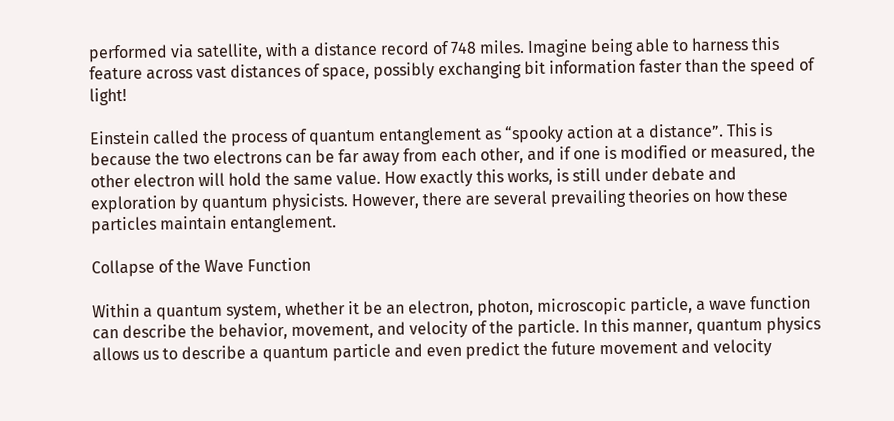performed via satellite, with a distance record of 748 miles. Imagine being able to harness this feature across vast distances of space, possibly exchanging bit information faster than the speed of light!

Einstein called the process of quantum entanglement as “spooky action at a distance”. This is because the two electrons can be far away from each other, and if one is modified or measured, the other electron will hold the same value. How exactly this works, is still under debate and exploration by quantum physicists. However, there are several prevailing theories on how these particles maintain entanglement.

Collapse of the Wave Function

Within a quantum system, whether it be an electron, photon, microscopic particle, a wave function can describe the behavior, movement, and velocity of the particle. In this manner, quantum physics allows us to describe a quantum particle and even predict the future movement and velocity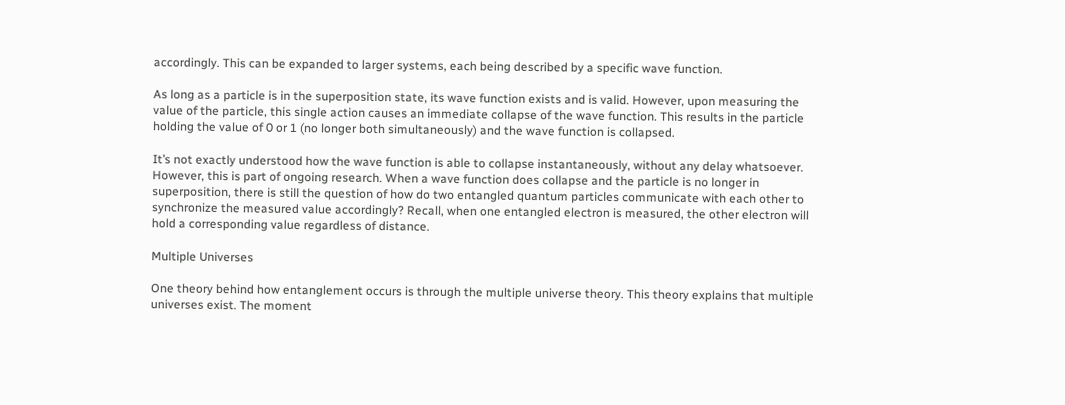accordingly. This can be expanded to larger systems, each being described by a specific wave function.

As long as a particle is in the superposition state, its wave function exists and is valid. However, upon measuring the value of the particle, this single action causes an immediate collapse of the wave function. This results in the particle holding the value of 0 or 1 (no longer both simultaneously) and the wave function is collapsed.

It’s not exactly understood how the wave function is able to collapse instantaneously, without any delay whatsoever. However, this is part of ongoing research. When a wave function does collapse and the particle is no longer in superposition, there is still the question of how do two entangled quantum particles communicate with each other to synchronize the measured value accordingly? Recall, when one entangled electron is measured, the other electron will hold a corresponding value regardless of distance.

Multiple Universes

One theory behind how entanglement occurs is through the multiple universe theory. This theory explains that multiple universes exist. The moment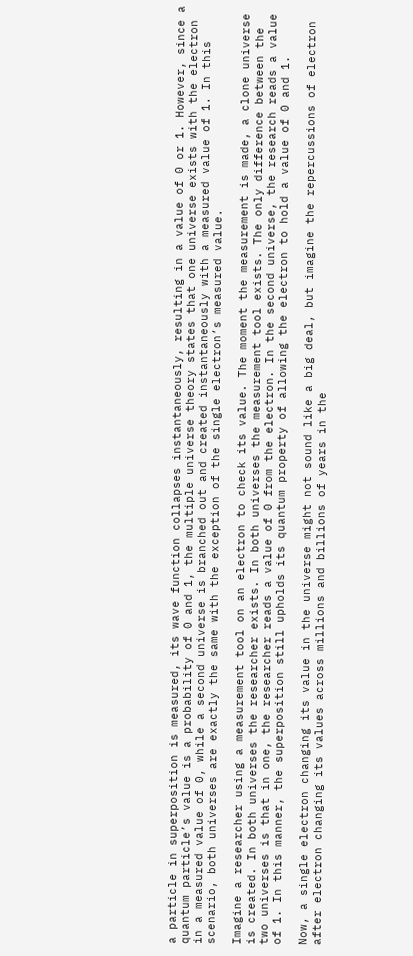a particle in superposition is measured, its wave function collapses instantaneously, resulting in a value of 0 or 1. However, since a quantum particle’s value is a probability of 0 and 1, the multiple universe theory states that one universe exists with the electron in a measured value of 0, while a second universe is branched out and created instantaneously with a measured value of 1. In this scenario, both universes are exactly the same with the exception of the single electron’s measured value.

Imagine a researcher using a measurement tool on an electron to check its value. The moment the measurement is made, a clone universe is created. In both universes the researcher exists. In both universes the measurement tool exists. The only difference between the two universes is that in one, the researcher reads a value of 0 from the electron. In the second universe, the research reads a value of 1. In this manner, the superposition still upholds its quantum property of allowing the electron to hold a value of 0 and 1.

Now, a single electron changing its value in the universe might not sound like a big deal, but imagine the repercussions of electron after electron changing its values across millions and billions of years in the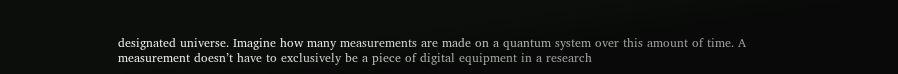designated universe. Imagine how many measurements are made on a quantum system over this amount of time. A measurement doesn’t have to exclusively be a piece of digital equipment in a research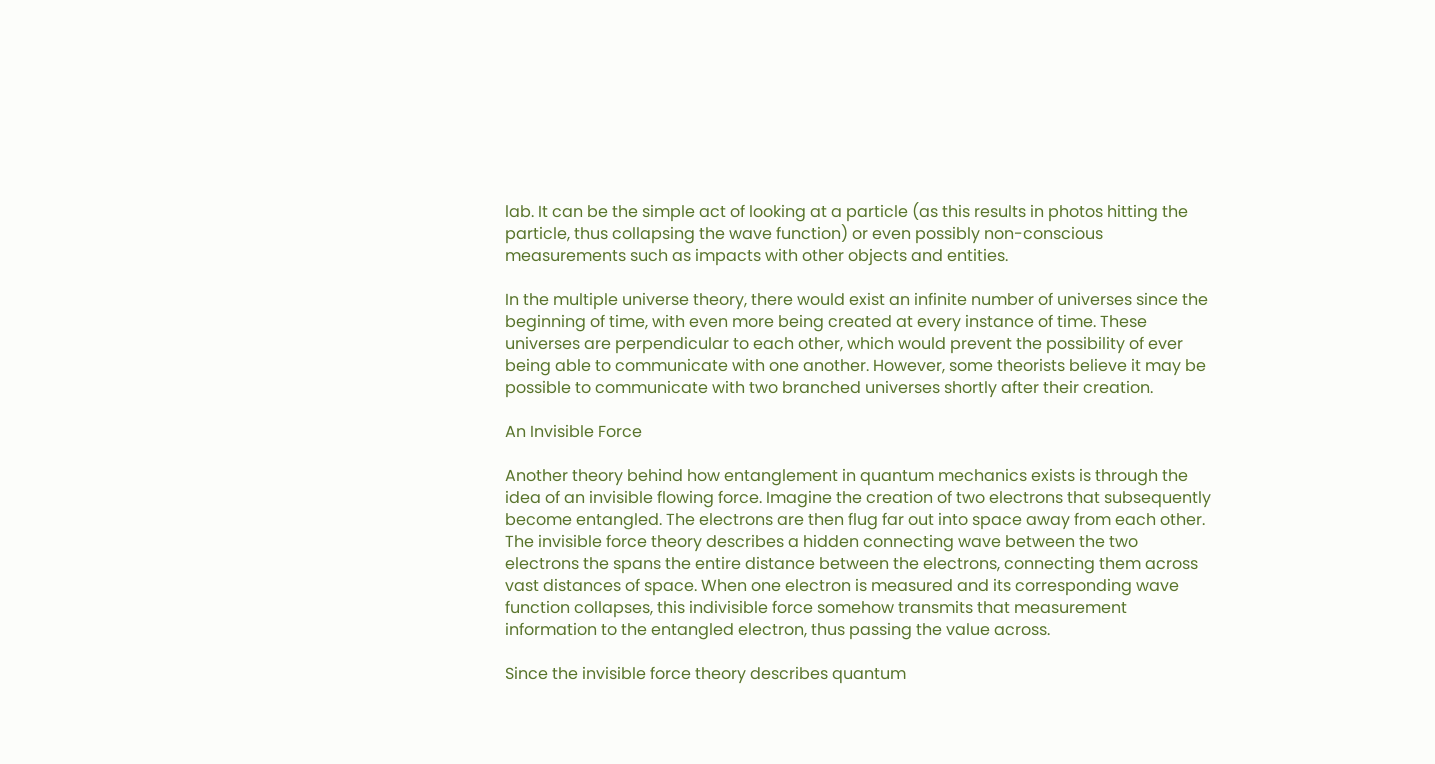lab. It can be the simple act of looking at a particle (as this results in photos hitting the particle, thus collapsing the wave function) or even possibly non-conscious measurements such as impacts with other objects and entities.

In the multiple universe theory, there would exist an infinite number of universes since the beginning of time, with even more being created at every instance of time. These universes are perpendicular to each other, which would prevent the possibility of ever being able to communicate with one another. However, some theorists believe it may be possible to communicate with two branched universes shortly after their creation.

An Invisible Force

Another theory behind how entanglement in quantum mechanics exists is through the idea of an invisible flowing force. Imagine the creation of two electrons that subsequently become entangled. The electrons are then flug far out into space away from each other. The invisible force theory describes a hidden connecting wave between the two electrons the spans the entire distance between the electrons, connecting them across vast distances of space. When one electron is measured and its corresponding wave function collapses, this indivisible force somehow transmits that measurement information to the entangled electron, thus passing the value across.

Since the invisible force theory describes quantum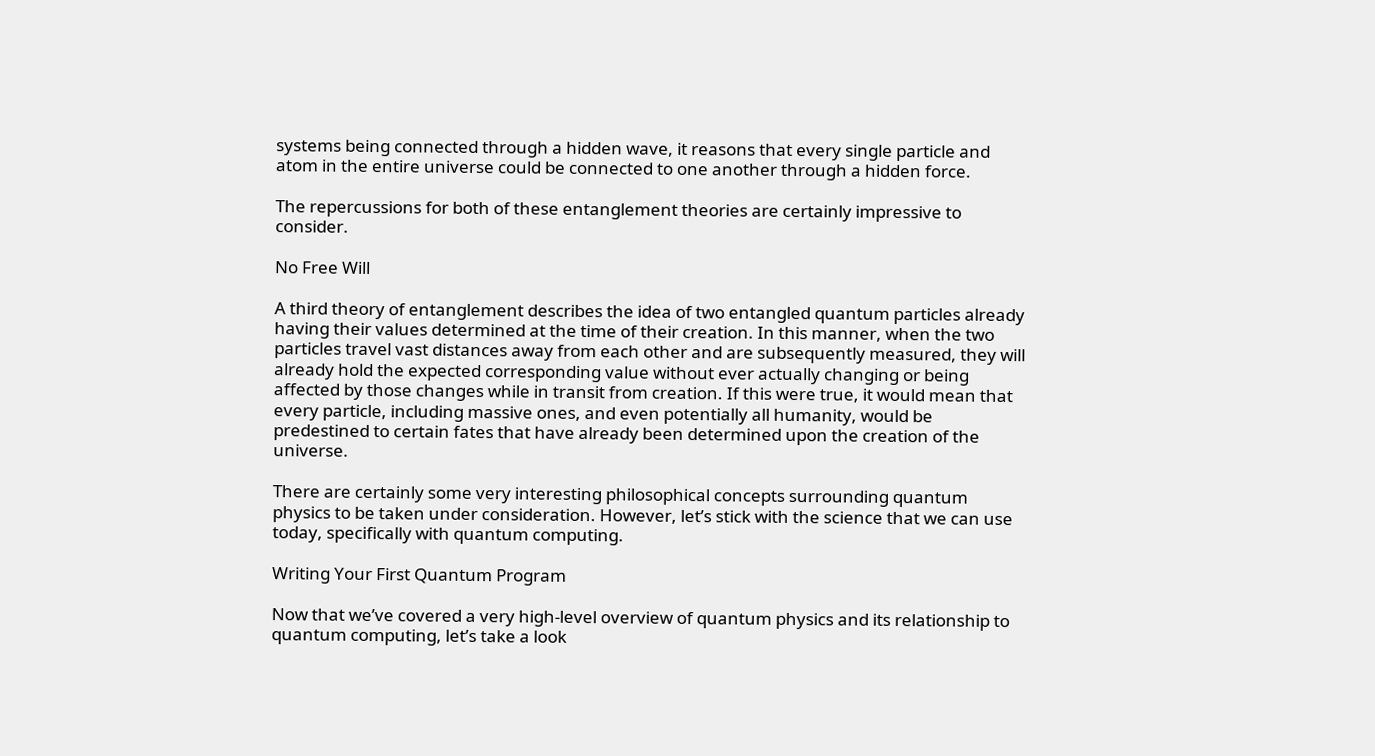systems being connected through a hidden wave, it reasons that every single particle and atom in the entire universe could be connected to one another through a hidden force.

The repercussions for both of these entanglement theories are certainly impressive to consider.

No Free Will

A third theory of entanglement describes the idea of two entangled quantum particles already having their values determined at the time of their creation. In this manner, when the two particles travel vast distances away from each other and are subsequently measured, they will already hold the expected corresponding value without ever actually changing or being affected by those changes while in transit from creation. If this were true, it would mean that every particle, including massive ones, and even potentially all humanity, would be predestined to certain fates that have already been determined upon the creation of the universe.

There are certainly some very interesting philosophical concepts surrounding quantum physics to be taken under consideration. However, let’s stick with the science that we can use today, specifically with quantum computing.

Writing Your First Quantum Program

Now that we’ve covered a very high-level overview of quantum physics and its relationship to quantum computing, let’s take a look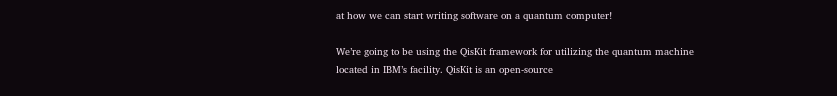at how we can start writing software on a quantum computer!

We’re going to be using the QisKit framework for utilizing the quantum machine located in IBM’s facility. QisKit is an open-source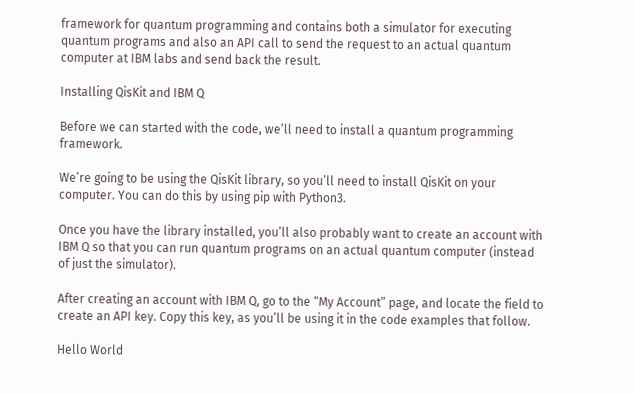framework for quantum programming and contains both a simulator for executing quantum programs and also an API call to send the request to an actual quantum computer at IBM labs and send back the result.

Installing QisKit and IBM Q

Before we can started with the code, we’ll need to install a quantum programming framework.

We’re going to be using the QisKit library, so you’ll need to install QisKit on your computer. You can do this by using pip with Python3.

Once you have the library installed, you’ll also probably want to create an account with IBM Q so that you can run quantum programs on an actual quantum computer (instead of just the simulator).

After creating an account with IBM Q, go to the “My Account” page, and locate the field to create an API key. Copy this key, as you’ll be using it in the code examples that follow.

Hello World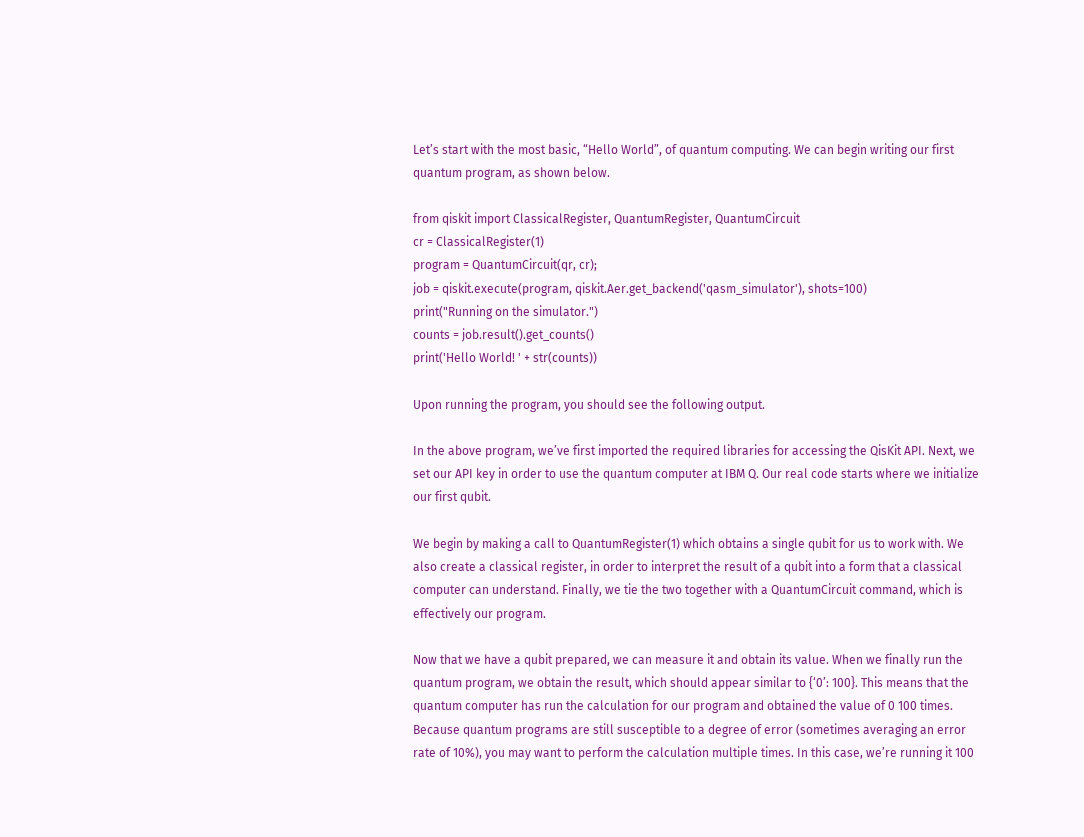Let’s start with the most basic, “Hello World”, of quantum computing. We can begin writing our first quantum program, as shown below.

from qiskit import ClassicalRegister, QuantumRegister, QuantumCircuit
cr = ClassicalRegister(1)
program = QuantumCircuit(qr, cr);
job = qiskit.execute(program, qiskit.Aer.get_backend('qasm_simulator'), shots=100)
print("Running on the simulator.")
counts = job.result().get_counts()
print('Hello World! ' + str(counts))

Upon running the program, you should see the following output.

In the above program, we’ve first imported the required libraries for accessing the QisKit API. Next, we set our API key in order to use the quantum computer at IBM Q. Our real code starts where we initialize our first qubit.

We begin by making a call to QuantumRegister(1) which obtains a single qubit for us to work with. We also create a classical register, in order to interpret the result of a qubit into a form that a classical computer can understand. Finally, we tie the two together with a QuantumCircuit command, which is effectively our program.

Now that we have a qubit prepared, we can measure it and obtain its value. When we finally run the quantum program, we obtain the result, which should appear similar to {‘0’: 100}. This means that the quantum computer has run the calculation for our program and obtained the value of 0 100 times. Because quantum programs are still susceptible to a degree of error (sometimes averaging an error rate of 10%), you may want to perform the calculation multiple times. In this case, we’re running it 100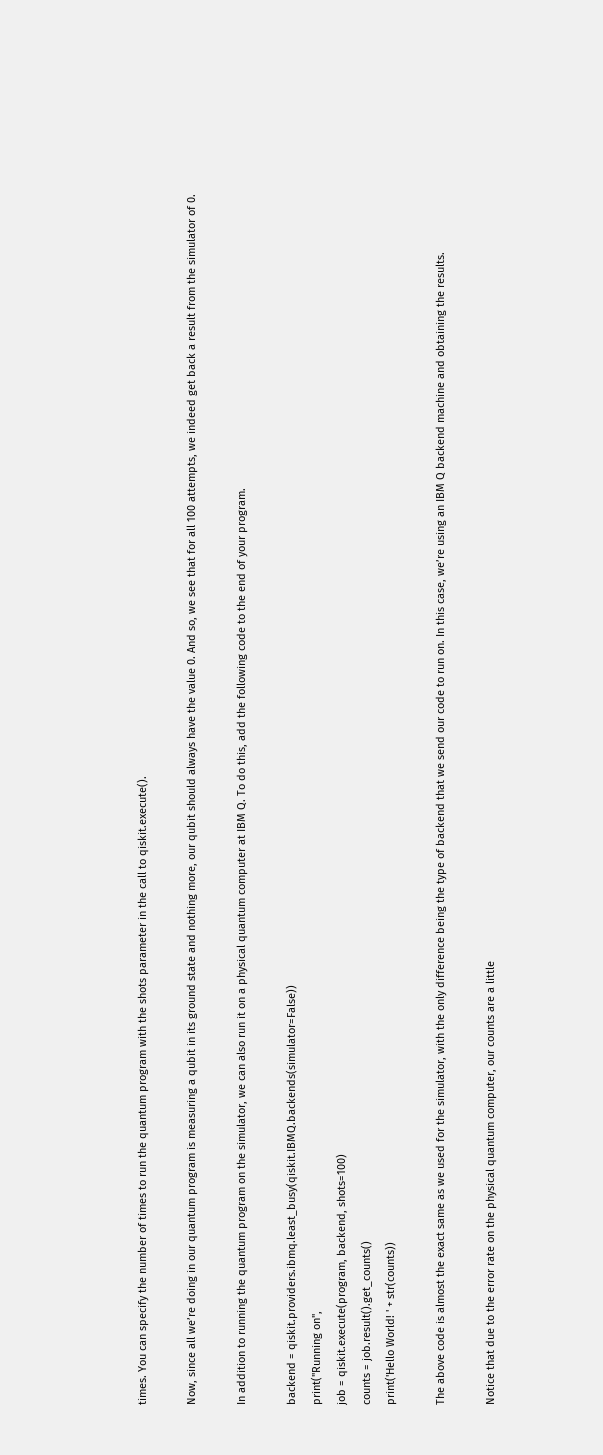times. You can specify the number of times to run the quantum program with the shots parameter in the call to qiskit.execute().

Now, since all we’re doing in our quantum program is measuring a qubit in its ground state and nothing more, our qubit should always have the value 0. And so, we see that for all 100 attempts, we indeed get back a result from the simulator of 0.

In addition to running the quantum program on the simulator, we can also run it on a physical quantum computer at IBM Q. To do this, add the following code to the end of your program.

backend = qiskit.providers.ibmq.least_busy(qiskit.IBMQ.backends(simulator=False))
print("Running on",
job = qiskit.execute(program, backend, shots=100)
counts = job.result().get_counts()
print('Hello World! ' + str(counts))

The above code is almost the exact same as we used for the simulator, with the only difference being the type of backend that we send our code to run on. In this case, we’re using an IBM Q backend machine and obtaining the results.

Notice that due to the error rate on the physical quantum computer, our counts are a little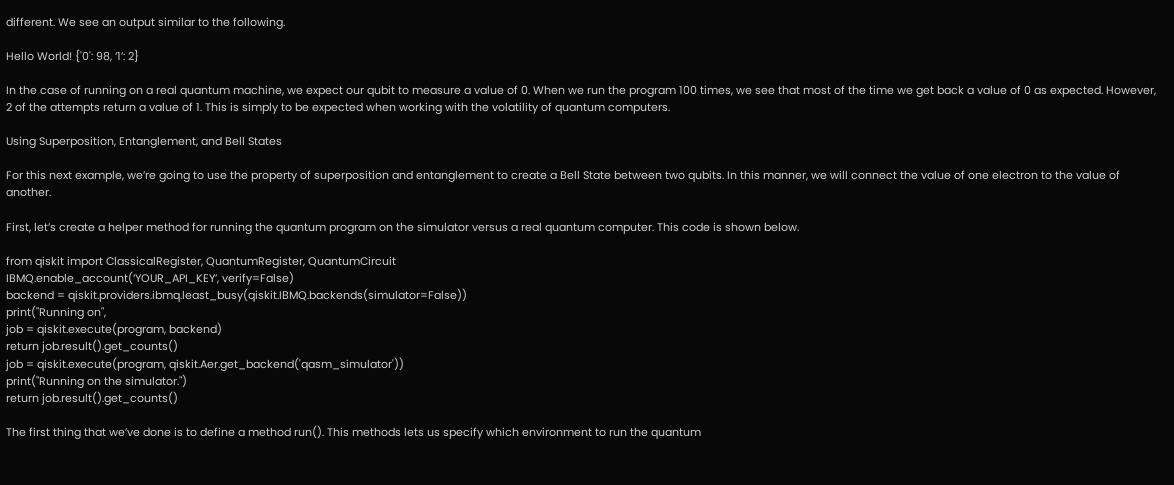different. We see an output similar to the following.

Hello World! {'0': 98, ‘1’: 2}

In the case of running on a real quantum machine, we expect our qubit to measure a value of 0. When we run the program 100 times, we see that most of the time we get back a value of 0 as expected. However, 2 of the attempts return a value of 1. This is simply to be expected when working with the volatility of quantum computers.

Using Superposition, Entanglement, and Bell States

For this next example, we’re going to use the property of superposition and entanglement to create a Bell State between two qubits. In this manner, we will connect the value of one electron to the value of another.

First, let’s create a helper method for running the quantum program on the simulator versus a real quantum computer. This code is shown below.

from qiskit import ClassicalRegister, QuantumRegister, QuantumCircuit
IBMQ.enable_account(‘YOUR_API_KEY’, verify=False)
backend = qiskit.providers.ibmq.least_busy(qiskit.IBMQ.backends(simulator=False))
print("Running on",
job = qiskit.execute(program, backend)
return job.result().get_counts()
job = qiskit.execute(program, qiskit.Aer.get_backend('qasm_simulator'))
print("Running on the simulator.")
return job.result().get_counts()

The first thing that we’ve done is to define a method run(). This methods lets us specify which environment to run the quantum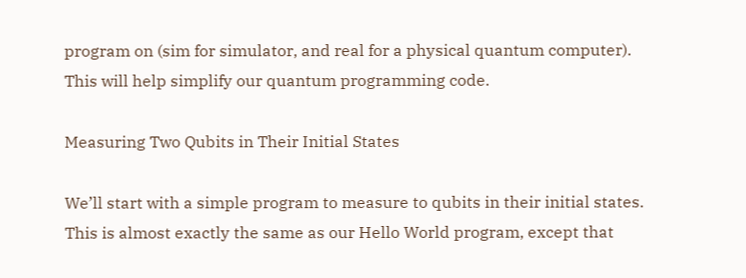program on (sim for simulator, and real for a physical quantum computer). This will help simplify our quantum programming code.

Measuring Two Qubits in Their Initial States

We’ll start with a simple program to measure to qubits in their initial states. This is almost exactly the same as our Hello World program, except that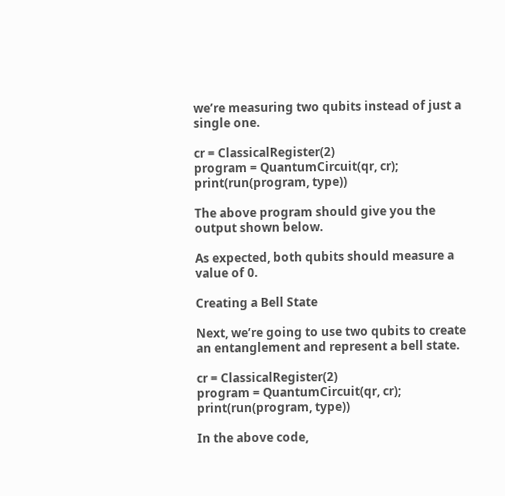we’re measuring two qubits instead of just a single one.

cr = ClassicalRegister(2)
program = QuantumCircuit(qr, cr);
print(run(program, type))

The above program should give you the output shown below.

As expected, both qubits should measure a value of 0.

Creating a Bell State

Next, we’re going to use two qubits to create an entanglement and represent a bell state.

cr = ClassicalRegister(2)
program = QuantumCircuit(qr, cr);
print(run(program, type))

In the above code,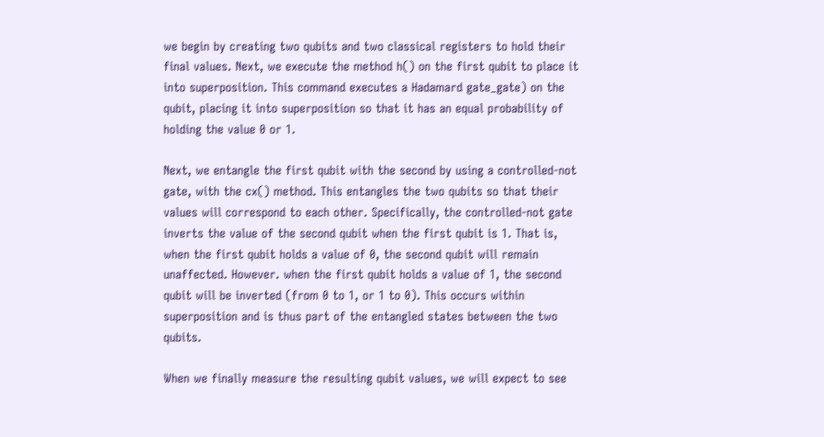we begin by creating two qubits and two classical registers to hold their final values. Next, we execute the method h() on the first qubit to place it into superposition. This command executes a Hadamard gate_gate) on the qubit, placing it into superposition so that it has an equal probability of holding the value 0 or 1.

Next, we entangle the first qubit with the second by using a controlled-not gate, with the cx() method. This entangles the two qubits so that their values will correspond to each other. Specifically, the controlled-not gate inverts the value of the second qubit when the first qubit is 1. That is, when the first qubit holds a value of 0, the second qubit will remain unaffected. However. when the first qubit holds a value of 1, the second qubit will be inverted (from 0 to 1, or 1 to 0). This occurs within superposition and is thus part of the entangled states between the two qubits.

When we finally measure the resulting qubit values, we will expect to see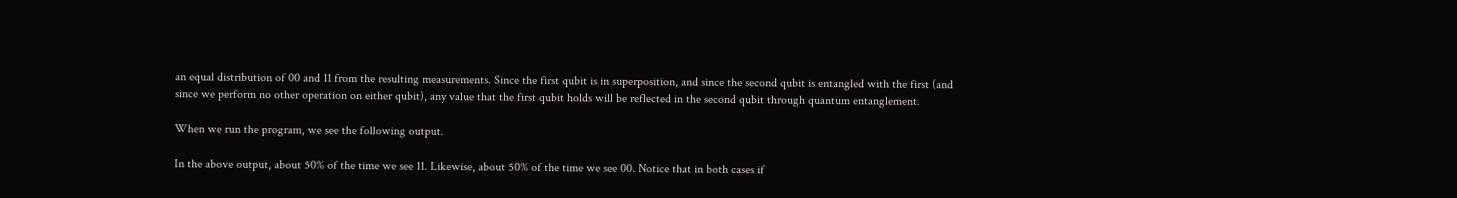an equal distribution of 00 and 11 from the resulting measurements. Since the first qubit is in superposition, and since the second qubit is entangled with the first (and since we perform no other operation on either qubit), any value that the first qubit holds will be reflected in the second qubit through quantum entanglement.

When we run the program, we see the following output.

In the above output, about 50% of the time we see 11. Likewise, about 50% of the time we see 00. Notice that in both cases if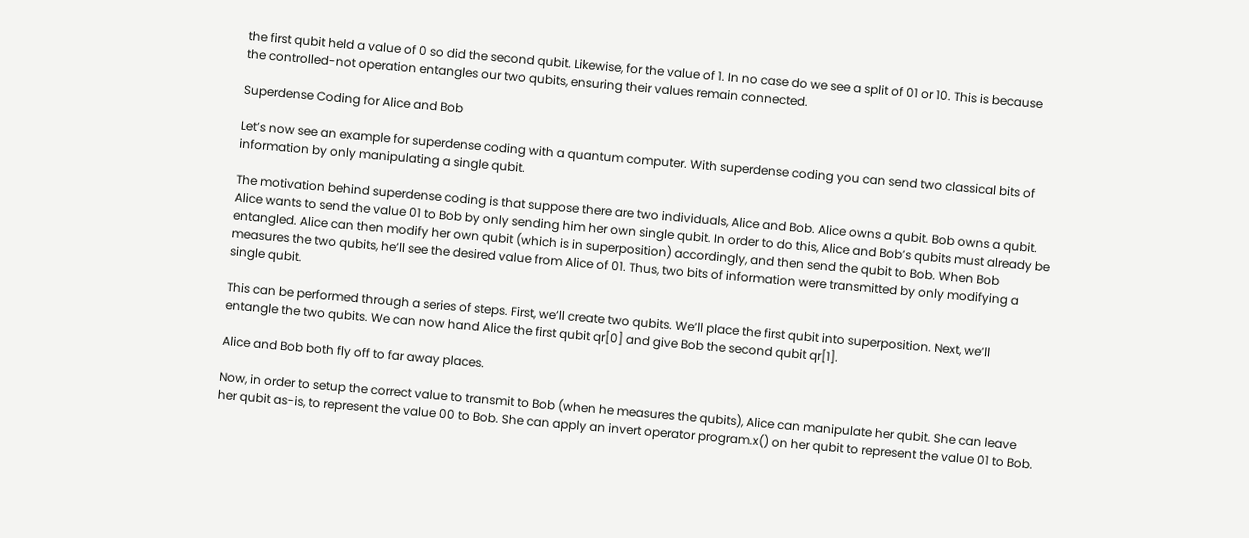the first qubit held a value of 0 so did the second qubit. Likewise, for the value of 1. In no case do we see a split of 01 or 10. This is because the controlled-not operation entangles our two qubits, ensuring their values remain connected.

Superdense Coding for Alice and Bob

Let’s now see an example for superdense coding with a quantum computer. With superdense coding you can send two classical bits of information by only manipulating a single qubit.

The motivation behind superdense coding is that suppose there are two individuals, Alice and Bob. Alice owns a qubit. Bob owns a qubit. Alice wants to send the value 01 to Bob by only sending him her own single qubit. In order to do this, Alice and Bob’s qubits must already be entangled. Alice can then modify her own qubit (which is in superposition) accordingly, and then send the qubit to Bob. When Bob measures the two qubits, he’ll see the desired value from Alice of 01. Thus, two bits of information were transmitted by only modifying a single qubit.

This can be performed through a series of steps. First, we’ll create two qubits. We’ll place the first qubit into superposition. Next, we’ll entangle the two qubits. We can now hand Alice the first qubit qr[0] and give Bob the second qubit qr[1].

Alice and Bob both fly off to far away places.

Now, in order to setup the correct value to transmit to Bob (when he measures the qubits), Alice can manipulate her qubit. She can leave her qubit as-is, to represent the value 00 to Bob. She can apply an invert operator program.x() on her qubit to represent the value 01 to Bob.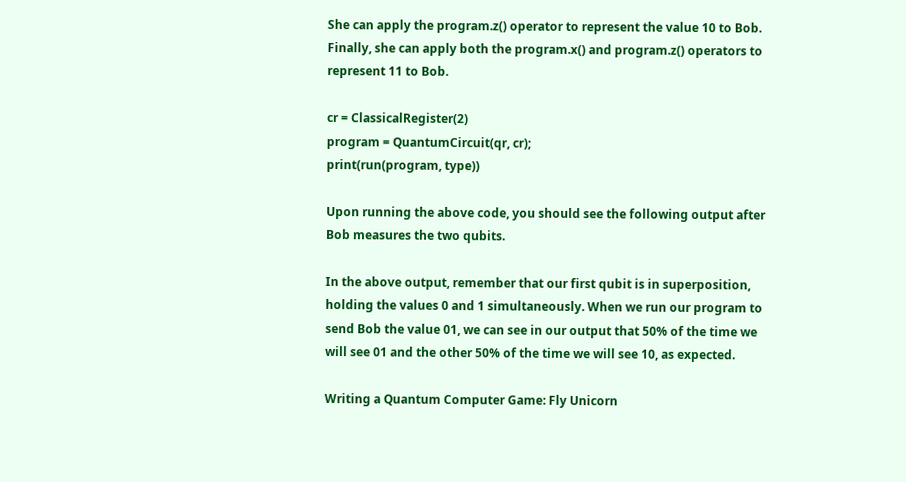She can apply the program.z() operator to represent the value 10 to Bob. Finally, she can apply both the program.x() and program.z() operators to represent 11 to Bob.

cr = ClassicalRegister(2)
program = QuantumCircuit(qr, cr);
print(run(program, type))

Upon running the above code, you should see the following output after Bob measures the two qubits.

In the above output, remember that our first qubit is in superposition, holding the values 0 and 1 simultaneously. When we run our program to send Bob the value 01, we can see in our output that 50% of the time we will see 01 and the other 50% of the time we will see 10, as expected.

Writing a Quantum Computer Game: Fly Unicorn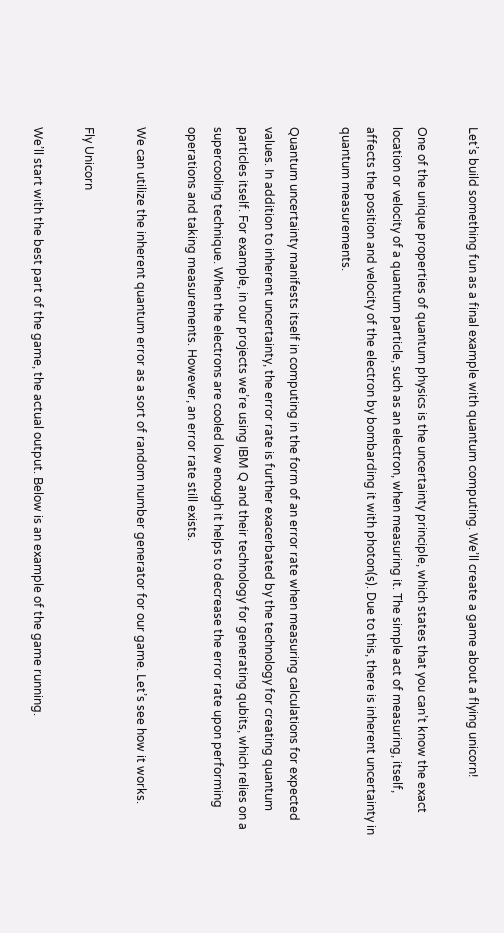Let’s build something fun as a final example with quantum computing. We’ll create a game about a flying unicorn!

One of the unique properties of quantum physics is the uncertainty principle, which states that you can’t know the exact location or velocity of a quantum particle, such as an electron, when measuring it. The simple act of measuring, itself, affects the position and velocity of the electron by bombarding it with photon(s). Due to this, there is inherent uncertainty in quantum measurements.

Quantum uncertainty manifests itself in computing in the form of an error rate when measuring calculations for expected values. In addition to inherent uncertainty, the error rate is further exacerbated by the technology for creating quantum particles itself. For example, in our projects we’re using IBM Q and their technology for generating qubits, which relies on a supercooling technique. When the electrons are cooled low enough it helps to decrease the error rate upon performing operations and taking measurements. However, an error rate still exists.

We can utilize the inherent quantum error as a sort of random number generator for our game. Let’s see how it works.

Fly Unicorn

We’ll start with the best part of the game, the actual output. Below is an example of the game running.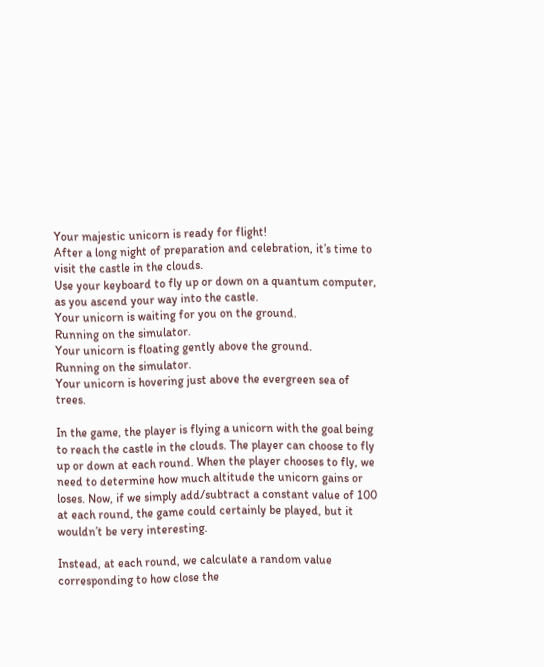Your majestic unicorn is ready for flight!
After a long night of preparation and celebration, it’s time to visit the castle in the clouds.
Use your keyboard to fly up or down on a quantum computer, as you ascend your way into the castle.
Your unicorn is waiting for you on the ground.
Running on the simulator.
Your unicorn is floating gently above the ground.
Running on the simulator.
Your unicorn is hovering just above the evergreen sea of trees.

In the game, the player is flying a unicorn with the goal being to reach the castle in the clouds. The player can choose to fly up or down at each round. When the player chooses to fly, we need to determine how much altitude the unicorn gains or loses. Now, if we simply add/subtract a constant value of 100 at each round, the game could certainly be played, but it wouldn’t be very interesting.

Instead, at each round, we calculate a random value corresponding to how close the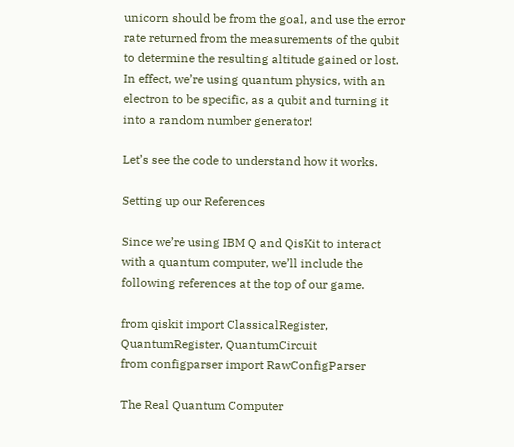unicorn should be from the goal, and use the error rate returned from the measurements of the qubit to determine the resulting altitude gained or lost.
In effect, we’re using quantum physics, with an electron to be specific, as a qubit and turning it into a random number generator!

Let’s see the code to understand how it works.

Setting up our References

Since we’re using IBM Q and QisKit to interact with a quantum computer, we’ll include the following references at the top of our game.

from qiskit import ClassicalRegister, QuantumRegister, QuantumCircuit
from configparser import RawConfigParser

The Real Quantum Computer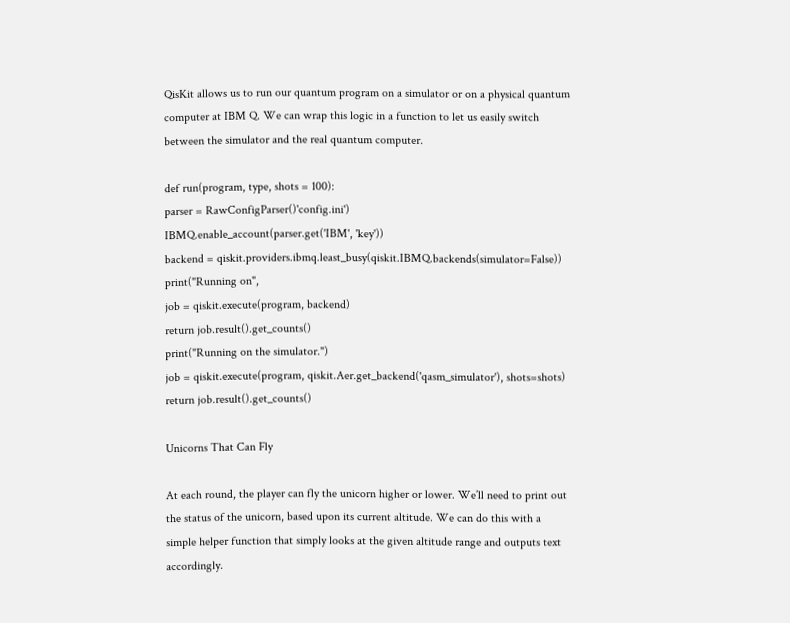QisKit allows us to run our quantum program on a simulator or on a physical quantum computer at IBM Q. We can wrap this logic in a function to let us easily switch between the simulator and the real quantum computer.

def run(program, type, shots = 100):
parser = RawConfigParser()'config.ini')
IBMQ.enable_account(parser.get('IBM', 'key'))
backend = qiskit.providers.ibmq.least_busy(qiskit.IBMQ.backends(simulator=False))
print("Running on",
job = qiskit.execute(program, backend)
return job.result().get_counts()
print("Running on the simulator.")
job = qiskit.execute(program, qiskit.Aer.get_backend('qasm_simulator'), shots=shots)
return job.result().get_counts()

Unicorns That Can Fly

At each round, the player can fly the unicorn higher or lower. We’ll need to print out the status of the unicorn, based upon its current altitude. We can do this with a simple helper function that simply looks at the given altitude range and outputs text accordingly.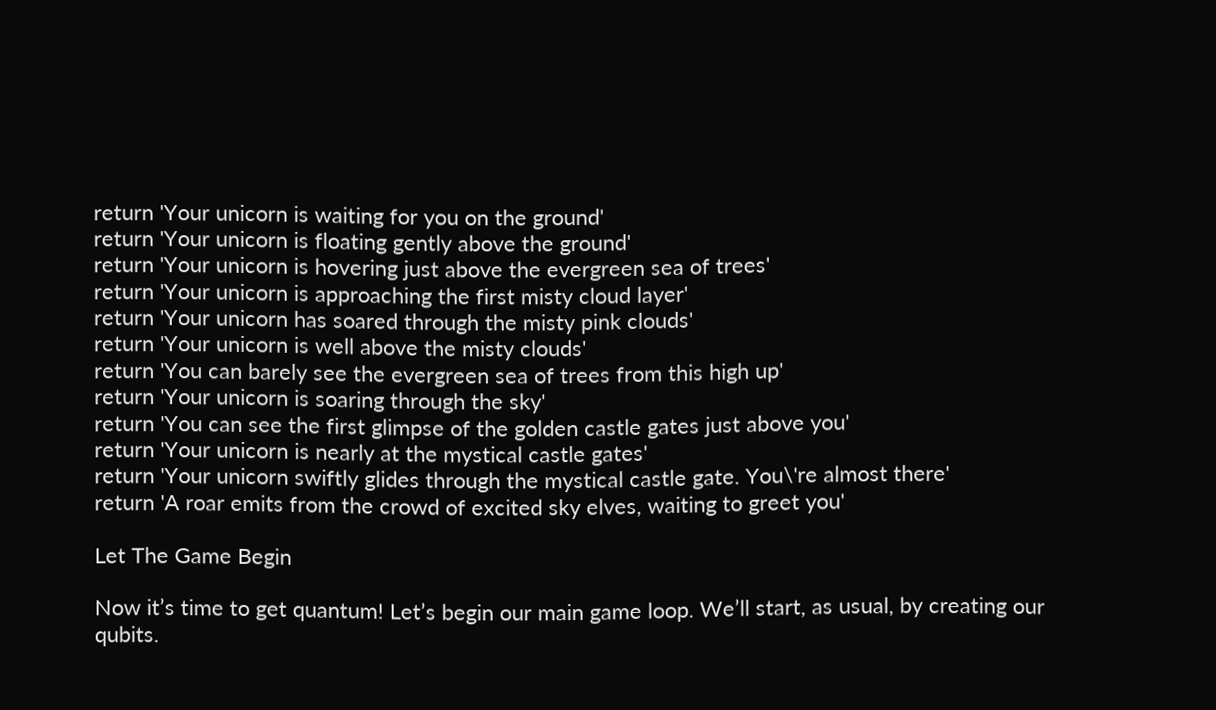return 'Your unicorn is waiting for you on the ground'
return 'Your unicorn is floating gently above the ground'
return 'Your unicorn is hovering just above the evergreen sea of trees'
return 'Your unicorn is approaching the first misty cloud layer'
return 'Your unicorn has soared through the misty pink clouds'
return 'Your unicorn is well above the misty clouds'
return 'You can barely see the evergreen sea of trees from this high up'
return 'Your unicorn is soaring through the sky'
return 'You can see the first glimpse of the golden castle gates just above you'
return 'Your unicorn is nearly at the mystical castle gates'
return 'Your unicorn swiftly glides through the mystical castle gate. You\'re almost there'
return 'A roar emits from the crowd of excited sky elves, waiting to greet you'

Let The Game Begin

Now it’s time to get quantum! Let’s begin our main game loop. We’ll start, as usual, by creating our qubits.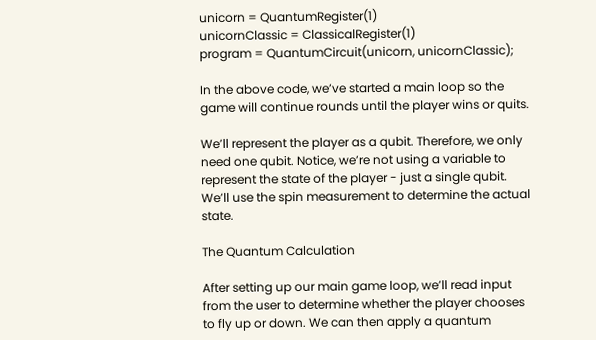unicorn = QuantumRegister(1)
unicornClassic = ClassicalRegister(1)
program = QuantumCircuit(unicorn, unicornClassic);

In the above code, we’ve started a main loop so the game will continue rounds until the player wins or quits.

We’ll represent the player as a qubit. Therefore, we only need one qubit. Notice, we’re not using a variable to represent the state of the player - just a single qubit. We’ll use the spin measurement to determine the actual state.

The Quantum Calculation

After setting up our main game loop, we’ll read input from the user to determine whether the player chooses to fly up or down. We can then apply a quantum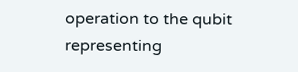operation to the qubit representing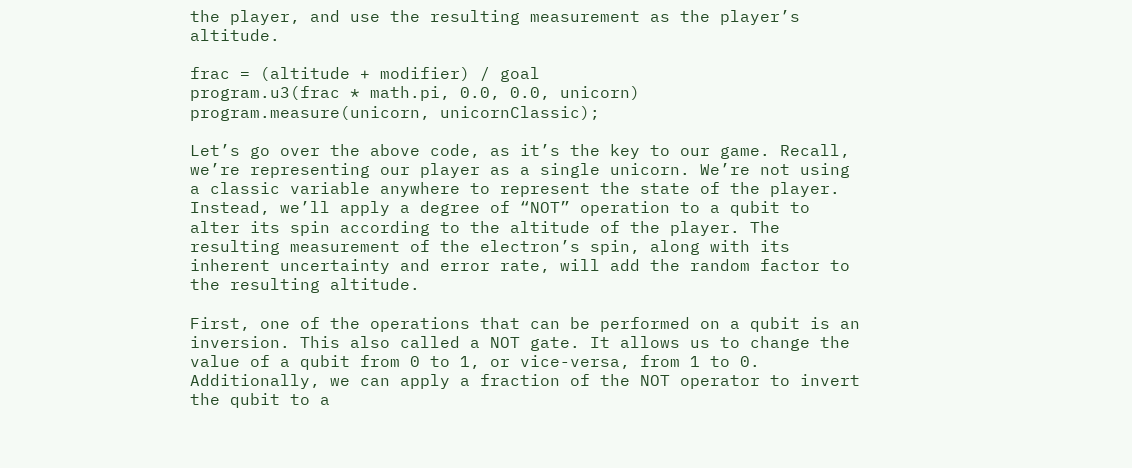the player, and use the resulting measurement as the player’s altitude.

frac = (altitude + modifier) / goal
program.u3(frac * math.pi, 0.0, 0.0, unicorn)
program.measure(unicorn, unicornClassic);

Let’s go over the above code, as it’s the key to our game. Recall, we’re representing our player as a single unicorn. We’re not using a classic variable anywhere to represent the state of the player. Instead, we’ll apply a degree of “NOT” operation to a qubit to alter its spin according to the altitude of the player. The resulting measurement of the electron’s spin, along with its inherent uncertainty and error rate, will add the random factor to the resulting altitude.

First, one of the operations that can be performed on a qubit is an inversion. This also called a NOT gate. It allows us to change the value of a qubit from 0 to 1, or vice-versa, from 1 to 0. Additionally, we can apply a fraction of the NOT operator to invert the qubit to a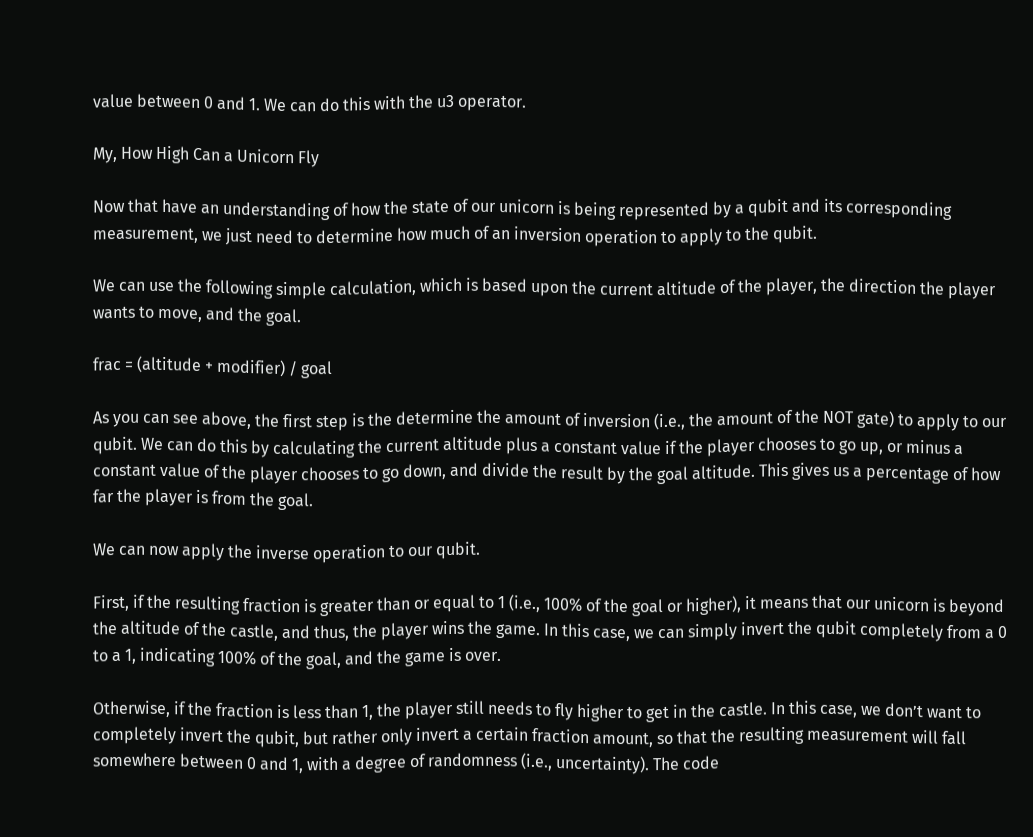value between 0 and 1. We can do this with the u3 operator.

My, How High Can a Unicorn Fly

Now that have an understanding of how the state of our unicorn is being represented by a qubit and its corresponding measurement, we just need to determine how much of an inversion operation to apply to the qubit.

We can use the following simple calculation, which is based upon the current altitude of the player, the direction the player wants to move, and the goal.

frac = (altitude + modifier) / goal

As you can see above, the first step is the determine the amount of inversion (i.e., the amount of the NOT gate) to apply to our qubit. We can do this by calculating the current altitude plus a constant value if the player chooses to go up, or minus a constant value of the player chooses to go down, and divide the result by the goal altitude. This gives us a percentage of how far the player is from the goal.

We can now apply the inverse operation to our qubit.

First, if the resulting fraction is greater than or equal to 1 (i.e., 100% of the goal or higher), it means that our unicorn is beyond the altitude of the castle, and thus, the player wins the game. In this case, we can simply invert the qubit completely from a 0 to a 1, indicating 100% of the goal, and the game is over.

Otherwise, if the fraction is less than 1, the player still needs to fly higher to get in the castle. In this case, we don’t want to completely invert the qubit, but rather only invert a certain fraction amount, so that the resulting measurement will fall somewhere between 0 and 1, with a degree of randomness (i.e., uncertainty). The code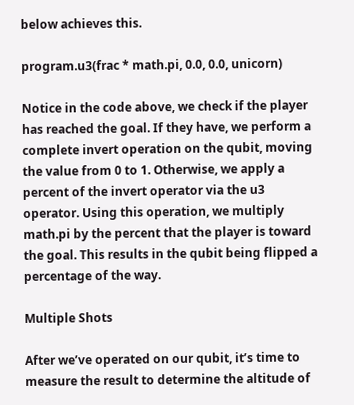below achieves this.

program.u3(frac * math.pi, 0.0, 0.0, unicorn)

Notice in the code above, we check if the player has reached the goal. If they have, we perform a complete invert operation on the qubit, moving the value from 0 to 1. Otherwise, we apply a percent of the invert operator via the u3 operator. Using this operation, we multiply math.pi by the percent that the player is toward the goal. This results in the qubit being flipped a percentage of the way.

Multiple Shots

After we’ve operated on our qubit, it’s time to measure the result to determine the altitude of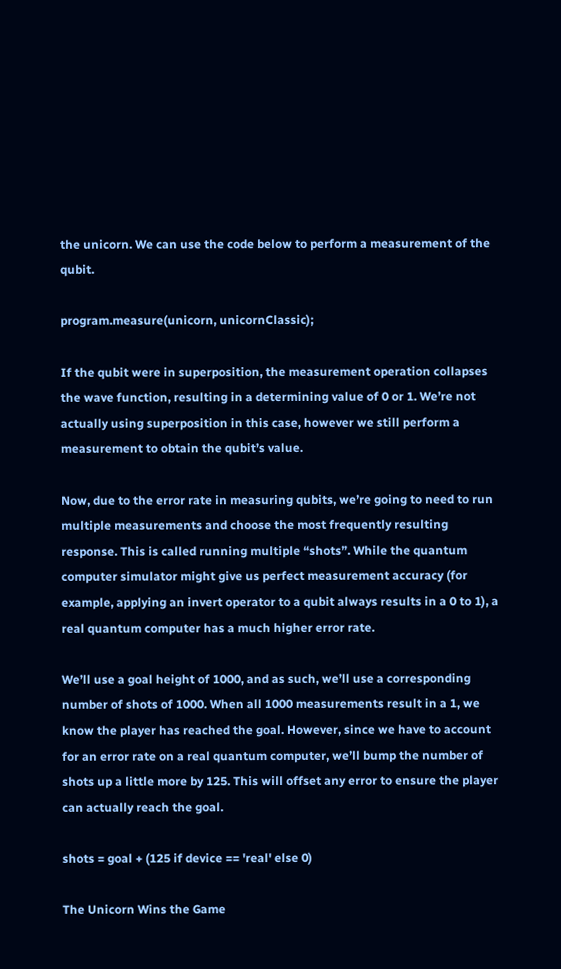the unicorn. We can use the code below to perform a measurement of the qubit.

program.measure(unicorn, unicornClassic);

If the qubit were in superposition, the measurement operation collapses the wave function, resulting in a determining value of 0 or 1. We’re not actually using superposition in this case, however we still perform a measurement to obtain the qubit’s value.

Now, due to the error rate in measuring qubits, we’re going to need to run multiple measurements and choose the most frequently resulting response. This is called running multiple “shots”. While the quantum computer simulator might give us perfect measurement accuracy (for example, applying an invert operator to a qubit always results in a 0 to 1), a real quantum computer has a much higher error rate.

We’ll use a goal height of 1000, and as such, we’ll use a corresponding number of shots of 1000. When all 1000 measurements result in a 1, we know the player has reached the goal. However, since we have to account for an error rate on a real quantum computer, we’ll bump the number of shots up a little more by 125. This will offset any error to ensure the player can actually reach the goal.

shots = goal + (125 if device == 'real' else 0)

The Unicorn Wins the Game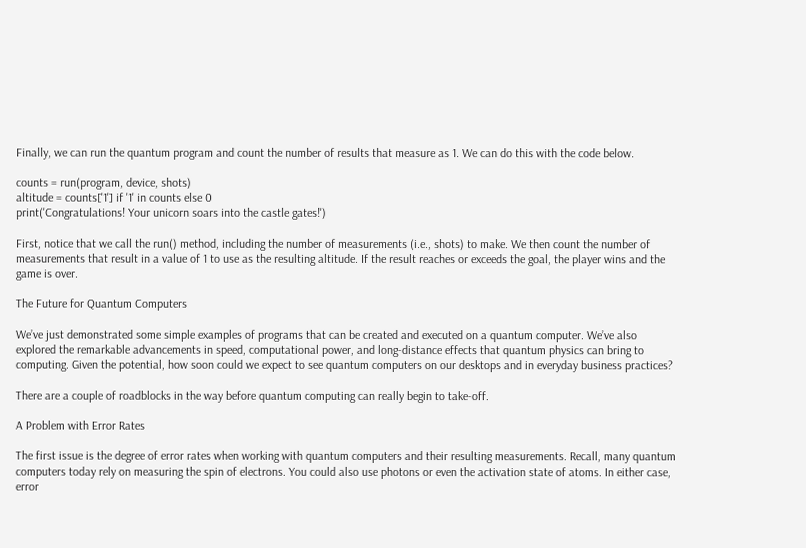Finally, we can run the quantum program and count the number of results that measure as 1. We can do this with the code below.

counts = run(program, device, shots)
altitude = counts['1'] if '1' in counts else 0
print('Congratulations! Your unicorn soars into the castle gates!')

First, notice that we call the run() method, including the number of measurements (i.e., shots) to make. We then count the number of measurements that result in a value of 1 to use as the resulting altitude. If the result reaches or exceeds the goal, the player wins and the game is over.

The Future for Quantum Computers

We’ve just demonstrated some simple examples of programs that can be created and executed on a quantum computer. We’ve also explored the remarkable advancements in speed, computational power, and long-distance effects that quantum physics can bring to computing. Given the potential, how soon could we expect to see quantum computers on our desktops and in everyday business practices?

There are a couple of roadblocks in the way before quantum computing can really begin to take-off.

A Problem with Error Rates

The first issue is the degree of error rates when working with quantum computers and their resulting measurements. Recall, many quantum computers today rely on measuring the spin of electrons. You could also use photons or even the activation state of atoms. In either case, error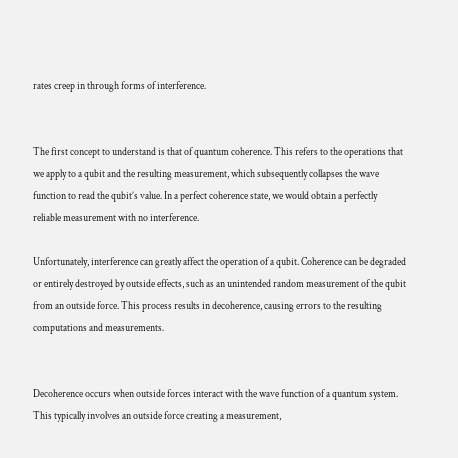rates creep in through forms of interference.


The first concept to understand is that of quantum coherence. This refers to the operations that we apply to a qubit and the resulting measurement, which subsequently collapses the wave function to read the qubit’s value. In a perfect coherence state, we would obtain a perfectly reliable measurement with no interference.

Unfortunately, interference can greatly affect the operation of a qubit. Coherence can be degraded or entirely destroyed by outside effects, such as an unintended random measurement of the qubit from an outside force. This process results in decoherence, causing errors to the resulting computations and measurements.


Decoherence occurs when outside forces interact with the wave function of a quantum system. This typically involves an outside force creating a measurement,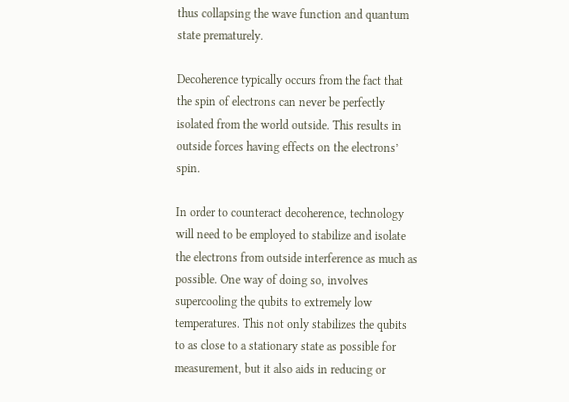thus collapsing the wave function and quantum state prematurely.

Decoherence typically occurs from the fact that the spin of electrons can never be perfectly isolated from the world outside. This results in outside forces having effects on the electrons’ spin.

In order to counteract decoherence, technology will need to be employed to stabilize and isolate the electrons from outside interference as much as possible. One way of doing so, involves supercooling the qubits to extremely low temperatures. This not only stabilizes the qubits to as close to a stationary state as possible for measurement, but it also aids in reducing or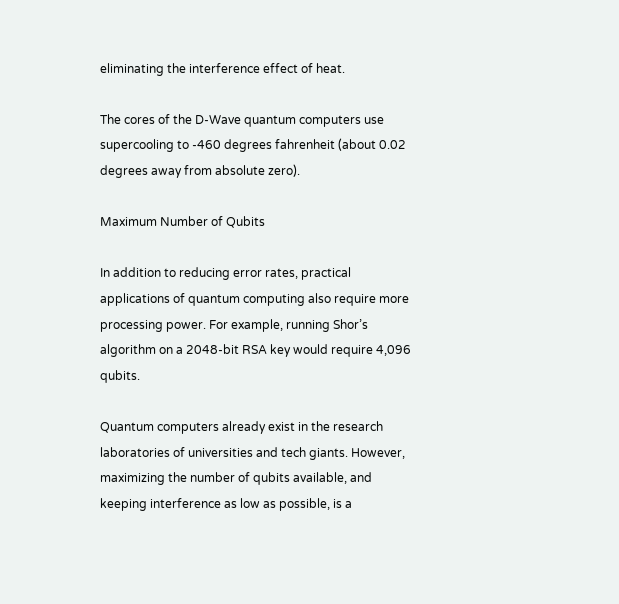eliminating the interference effect of heat.

The cores of the D-Wave quantum computers use supercooling to -460 degrees fahrenheit (about 0.02 degrees away from absolute zero).

Maximum Number of Qubits

In addition to reducing error rates, practical applications of quantum computing also require more processing power. For example, running Shor’s algorithm on a 2048-bit RSA key would require 4,096 qubits.

Quantum computers already exist in the research laboratories of universities and tech giants. However, maximizing the number of qubits available, and keeping interference as low as possible, is a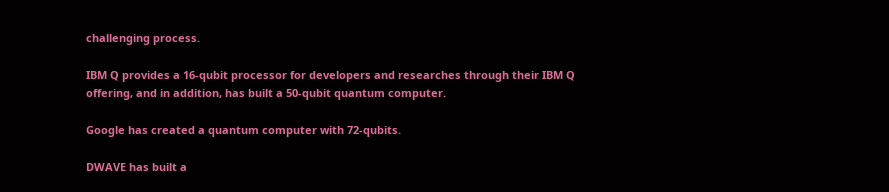challenging process.

IBM Q provides a 16-qubit processor for developers and researches through their IBM Q offering, and in addition, has built a 50-qubit quantum computer.

Google has created a quantum computer with 72-qubits.

DWAVE has built a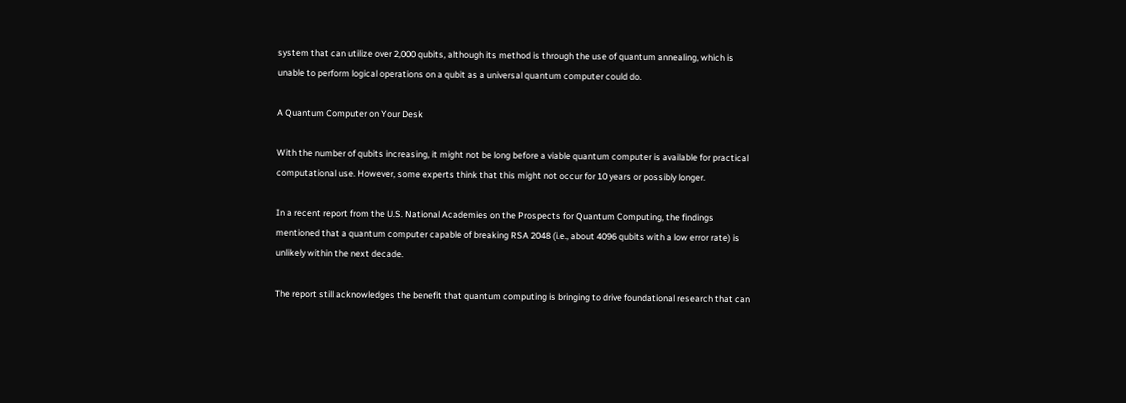system that can utilize over 2,000 qubits, although its method is through the use of quantum annealing, which is unable to perform logical operations on a qubit as a universal quantum computer could do.

A Quantum Computer on Your Desk

With the number of qubits increasing, it might not be long before a viable quantum computer is available for practical computational use. However, some experts think that this might not occur for 10 years or possibly longer.

In a recent report from the U.S. National Academies on the Prospects for Quantum Computing, the findings mentioned that a quantum computer capable of breaking RSA 2048 (i.e., about 4096 qubits with a low error rate) is unlikely within the next decade.

The report still acknowledges the benefit that quantum computing is bringing to drive foundational research that can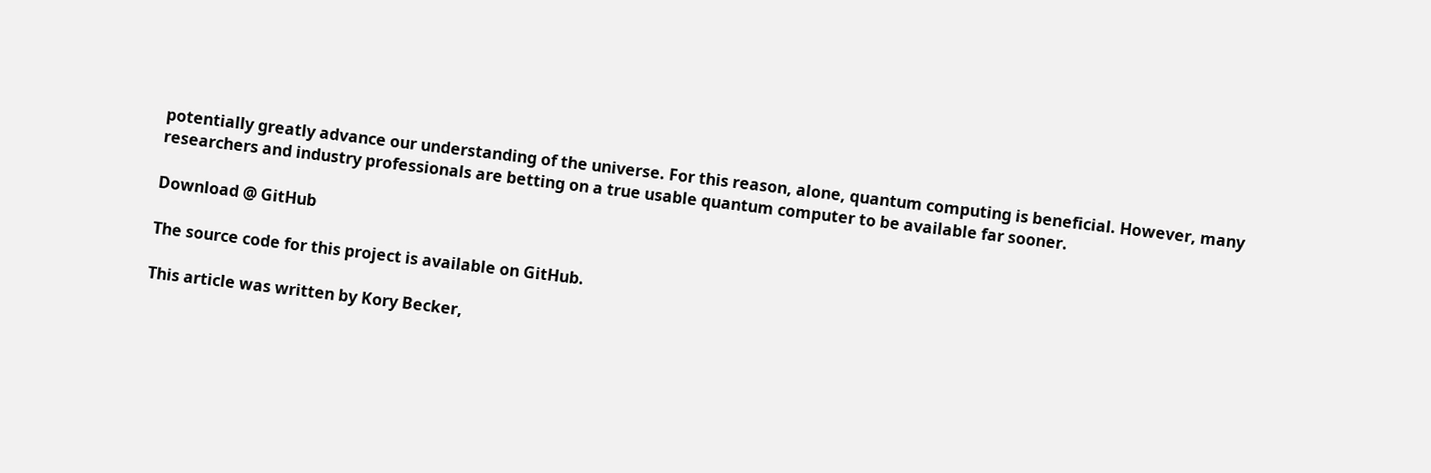potentially greatly advance our understanding of the universe. For this reason, alone, quantum computing is beneficial. However, many researchers and industry professionals are betting on a true usable quantum computer to be available far sooner.

Download @ GitHub

The source code for this project is available on GitHub.

This article was written by Kory Becker,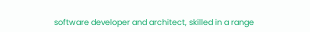software developer and architect, skilled in a range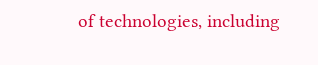of technologies, including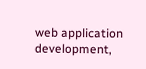web application development,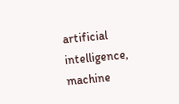artificial intelligence, machine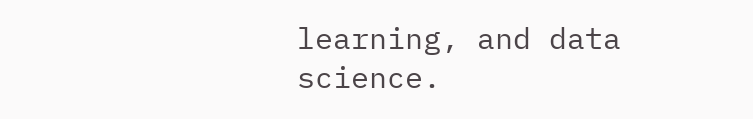learning, and data science.